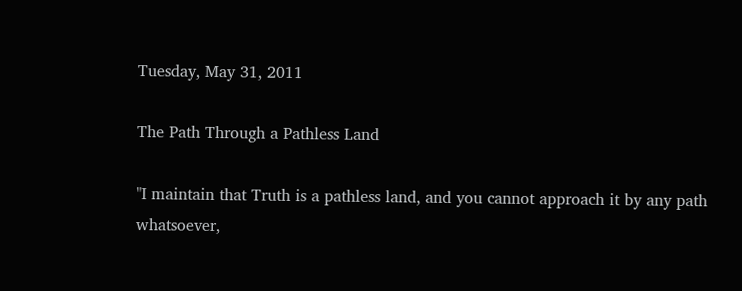Tuesday, May 31, 2011

The Path Through a Pathless Land

"I maintain that Truth is a pathless land, and you cannot approach it by any path whatsoever,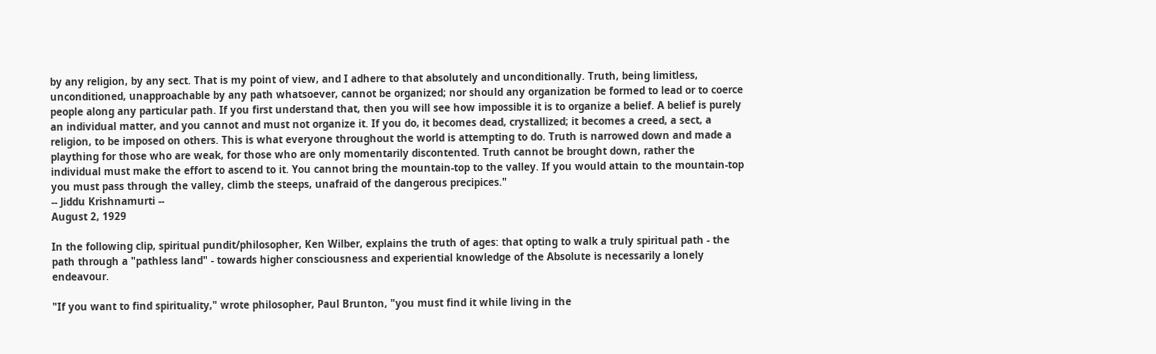by any religion, by any sect. That is my point of view, and I adhere to that absolutely and unconditionally. Truth, being limitless, unconditioned, unapproachable by any path whatsoever, cannot be organized; nor should any organization be formed to lead or to coerce people along any particular path. If you first understand that, then you will see how impossible it is to organize a belief. A belief is purely an individual matter, and you cannot and must not organize it. If you do, it becomes dead, crystallized; it becomes a creed, a sect, a religion, to be imposed on others. This is what everyone throughout the world is attempting to do. Truth is narrowed down and made a plaything for those who are weak, for those who are only momentarily discontented. Truth cannot be brought down, rather the individual must make the effort to ascend to it. You cannot bring the mountain-top to the valley. If you would attain to the mountain-top you must pass through the valley, climb the steeps, unafraid of the dangerous precipices."
-- Jiddu Krishnamurti --
August 2, 1929

In the following clip, spiritual pundit/philosopher, Ken Wilber, explains the truth of ages: that opting to walk a truly spiritual path - the path through a "pathless land" - towards higher consciousness and experiential knowledge of the Absolute is necessarily a lonely endeavour.

"If you want to find spirituality," wrote philosopher, Paul Brunton, "you must find it while living in the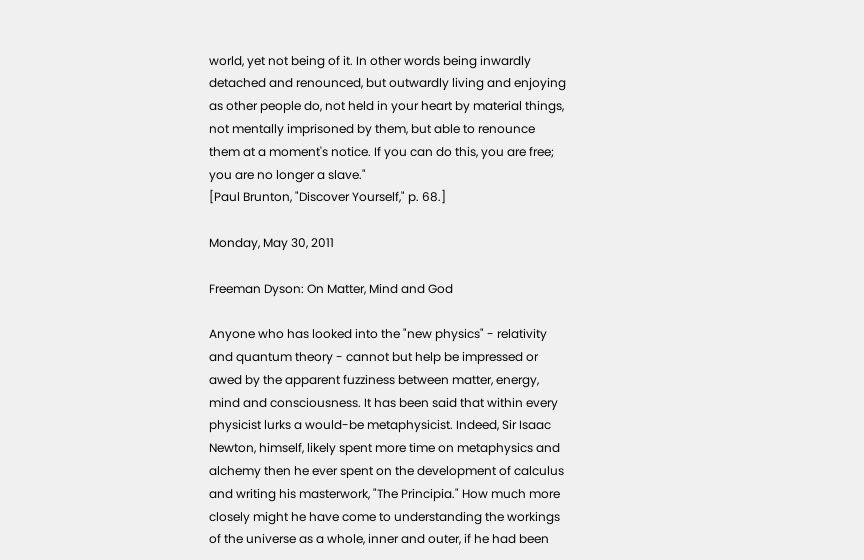world, yet not being of it. In other words being inwardly detached and renounced, but outwardly living and enjoying as other people do, not held in your heart by material things, not mentally imprisoned by them, but able to renounce them at a moment's notice. If you can do this, you are free; you are no longer a slave."
[Paul Brunton, "Discover Yourself," p. 68.]

Monday, May 30, 2011

Freeman Dyson: On Matter, Mind and God

Anyone who has looked into the "new physics" - relativity and quantum theory - cannot but help be impressed or awed by the apparent fuzziness between matter, energy, mind and consciousness. It has been said that within every physicist lurks a would-be metaphysicist. Indeed, Sir Isaac Newton, himself, likely spent more time on metaphysics and alchemy then he ever spent on the development of calculus and writing his masterwork, "The Principia." How much more closely might he have come to understanding the workings of the universe as a whole, inner and outer, if he had been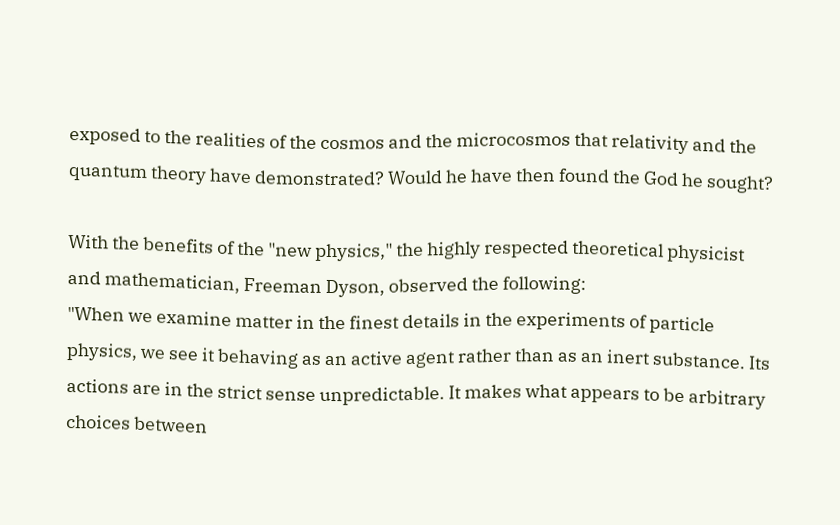exposed to the realities of the cosmos and the microcosmos that relativity and the quantum theory have demonstrated? Would he have then found the God he sought?

With the benefits of the "new physics," the highly respected theoretical physicist and mathematician, Freeman Dyson, observed the following:
"When we examine matter in the finest details in the experiments of particle physics, we see it behaving as an active agent rather than as an inert substance. Its actions are in the strict sense unpredictable. It makes what appears to be arbitrary choices between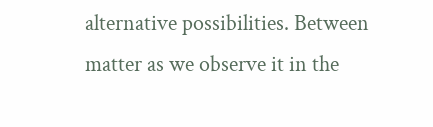alternative possibilities. Between matter as we observe it in the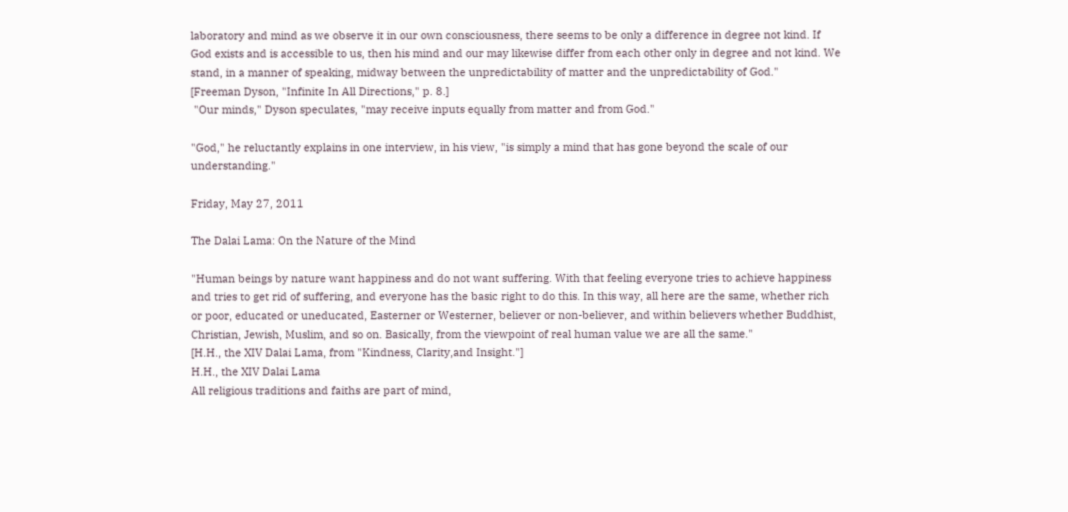laboratory and mind as we observe it in our own consciousness, there seems to be only a difference in degree not kind. If God exists and is accessible to us, then his mind and our may likewise differ from each other only in degree and not kind. We stand, in a manner of speaking, midway between the unpredictability of matter and the unpredictability of God."
[Freeman Dyson, "Infinite In All Directions," p. 8.]
 "Our minds," Dyson speculates, "may receive inputs equally from matter and from God."

"God," he reluctantly explains in one interview, in his view, "is simply a mind that has gone beyond the scale of our understanding."

Friday, May 27, 2011

The Dalai Lama: On the Nature of the Mind

"Human beings by nature want happiness and do not want suffering. With that feeling everyone tries to achieve happiness and tries to get rid of suffering, and everyone has the basic right to do this. In this way, all here are the same, whether rich or poor, educated or uneducated, Easterner or Westerner, believer or non-believer, and within believers whether Buddhist, Christian, Jewish, Muslim, and so on. Basically, from the viewpoint of real human value we are all the same."
[H.H., the XIV Dalai Lama, from "Kindness, Clarity,and Insight."]
H.H., the XIV Dalai Lama
All religious traditions and faiths are part of mind,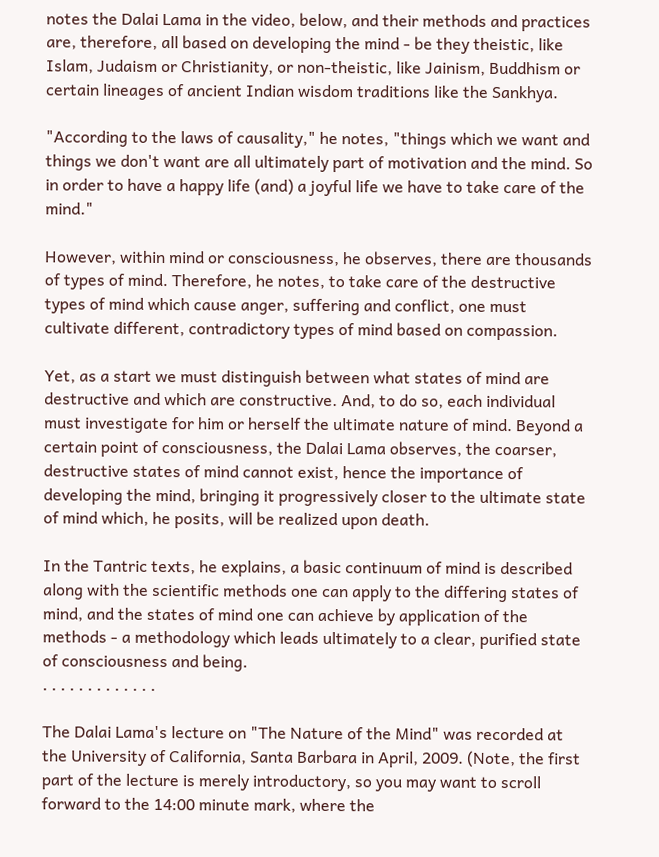notes the Dalai Lama in the video, below, and their methods and practices are, therefore, all based on developing the mind - be they theistic, like Islam, Judaism or Christianity, or non-theistic, like Jainism, Buddhism or certain lineages of ancient Indian wisdom traditions like the Sankhya.

"According to the laws of causality," he notes, "things which we want and things we don't want are all ultimately part of motivation and the mind. So in order to have a happy life (and) a joyful life we have to take care of the mind."

However, within mind or consciousness, he observes, there are thousands of types of mind. Therefore, he notes, to take care of the destructive types of mind which cause anger, suffering and conflict, one must cultivate different, contradictory types of mind based on compassion.

Yet, as a start we must distinguish between what states of mind are destructive and which are constructive. And, to do so, each individual must investigate for him or herself the ultimate nature of mind. Beyond a certain point of consciousness, the Dalai Lama observes, the coarser, destructive states of mind cannot exist, hence the importance of developing the mind, bringing it progressively closer to the ultimate state of mind which, he posits, will be realized upon death.

In the Tantric texts, he explains, a basic continuum of mind is described along with the scientific methods one can apply to the differing states of mind, and the states of mind one can achieve by application of the methods - a methodology which leads ultimately to a clear, purified state of consciousness and being.
. . . . . . . . . . . . .

The Dalai Lama's lecture on "The Nature of the Mind" was recorded at the University of California, Santa Barbara in April, 2009. (Note, the first part of the lecture is merely introductory, so you may want to scroll forward to the 14:00 minute mark, where the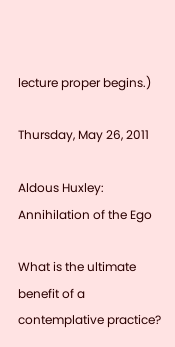lecture proper begins.)

Thursday, May 26, 2011

Aldous Huxley: Annihilation of the Ego

What is the ultimate benefit of a contemplative practice?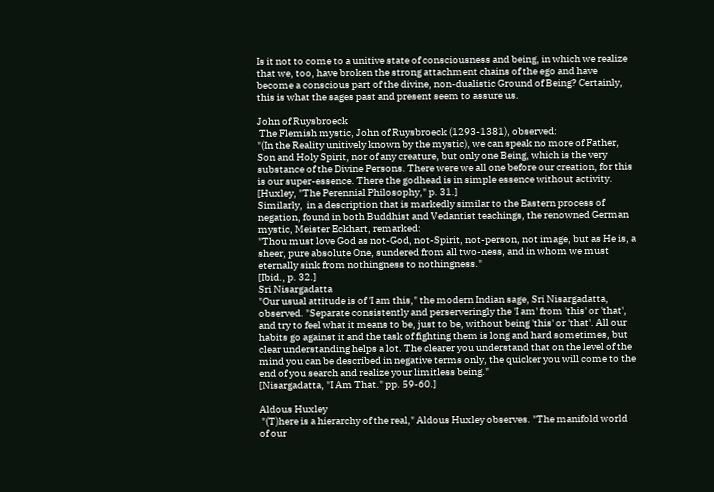Is it not to come to a unitive state of consciousness and being, in which we realize that we, too, have broken the strong attachment chains of the ego and have become a conscious part of the divine, non-dualistic Ground of Being? Certainly, this is what the sages past and present seem to assure us.

John of Ruysbroeck
 The Flemish mystic, John of Ruysbroeck (1293-1381), observed:
"(In the Reality unitively known by the mystic), we can speak no more of Father, Son and Holy Spirit, nor of any creature, but only one Being, which is the very substance of the Divine Persons. There were we all one before our creation, for this is our super-essence. There the godhead is in simple essence without activity.
[Huxley, "The Perennial Philosophy," p. 31.]
Similarly,  in a description that is markedly similar to the Eastern process of negation, found in both Buddhist and Vedantist teachings, the renowned German mystic, Meister Eckhart, remarked:
"Thou must love God as not-God, not-Spirit, not-person, not image, but as He is, a sheer, pure absolute One, sundered from all two-ness, and in whom we must eternally sink from nothingness to nothingness."
[Ibid., p. 32.]
Sri Nisargadatta
"Our usual attitude is of 'I am this," the modern Indian sage, Sri Nisargadatta, observed. "Separate consistently and perserveringly the 'I am' from 'this' or 'that', and try to feel what it means to be, just to be, without being 'this' or 'that'. All our habits go against it and the task of fighting them is long and hard sometimes, but clear understanding helps a lot. The clearer you understand that on the level of the mind you can be described in negative terms only, the quicker you will come to the end of you search and realize your limitless being."
[Nisargadatta, "I Am That." pp. 59-60.]

Aldous Huxley
 "(T)here is a hierarchy of the real," Aldous Huxley observes. "The manifold world of our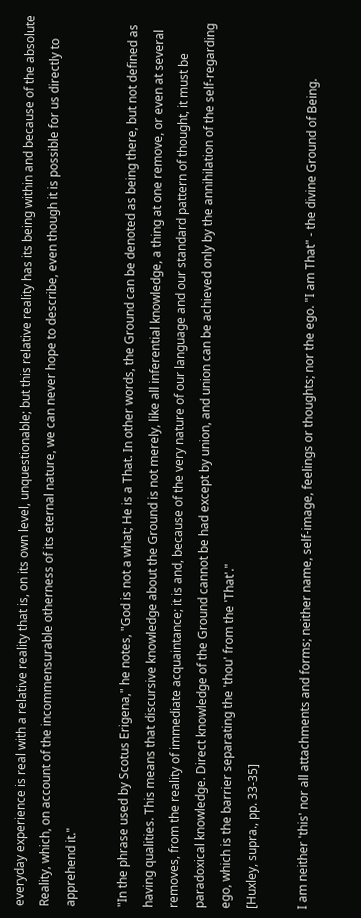everyday experience is real with a relative reality that is, on its own level, unquestionable; but this relative reality has its being within and because of the absolute Reality, which, on account of the incommensurable otherness of its eternal nature, we can never hope to describe, even though it is possible for us directly to apprehend it."

"In the phrase used by Scotus Erigena," he notes, "God is not a what; He is a That. In other words, the Ground can be denoted as being there, but not defined as having qualities. This means that discursive knowledge about the Ground is not merely, like all inferential knowledge, a thing at one remove, or even at several removes, from the reality of immediate acquaintance; it is and, because of the very nature of our language and our standard pattern of thought, it must be paradoxical knowledge. Direct knowledge of the Ground cannot be had except by union, and union can be achieved only by the annihilation of the self-regarding ego, which is the barrier separating the 'thou' from the 'That'."
[Huxley, supra., pp. 33-35]

I am neither 'this' nor all attachments and forms; neither name, self-image, feelings or thoughts; nor the ego. "I am That" - the divine Ground of Being.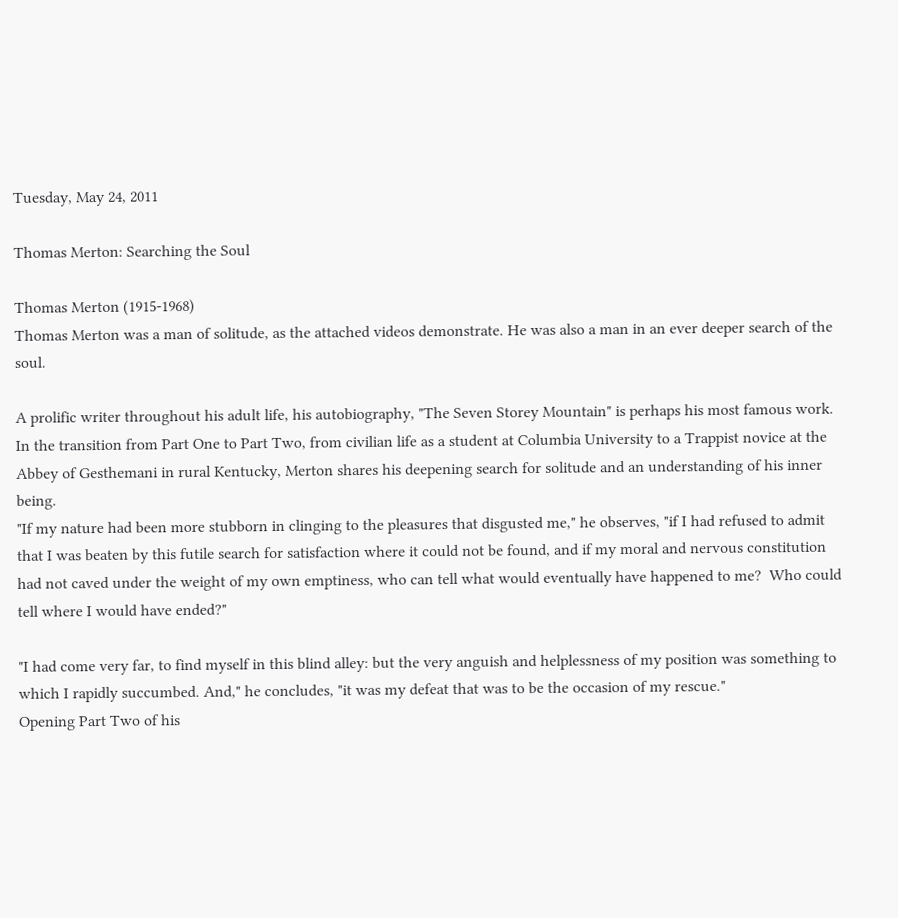Tuesday, May 24, 2011

Thomas Merton: Searching the Soul

Thomas Merton (1915-1968)
Thomas Merton was a man of solitude, as the attached videos demonstrate. He was also a man in an ever deeper search of the soul.

A prolific writer throughout his adult life, his autobiography, "The Seven Storey Mountain" is perhaps his most famous work. In the transition from Part One to Part Two, from civilian life as a student at Columbia University to a Trappist novice at the Abbey of Gesthemani in rural Kentucky, Merton shares his deepening search for solitude and an understanding of his inner being.
"If my nature had been more stubborn in clinging to the pleasures that disgusted me," he observes, "if I had refused to admit that I was beaten by this futile search for satisfaction where it could not be found, and if my moral and nervous constitution had not caved under the weight of my own emptiness, who can tell what would eventually have happened to me?  Who could tell where I would have ended?"

"I had come very far, to find myself in this blind alley: but the very anguish and helplessness of my position was something to which I rapidly succumbed. And," he concludes, "it was my defeat that was to be the occasion of my rescue."
Opening Part Two of his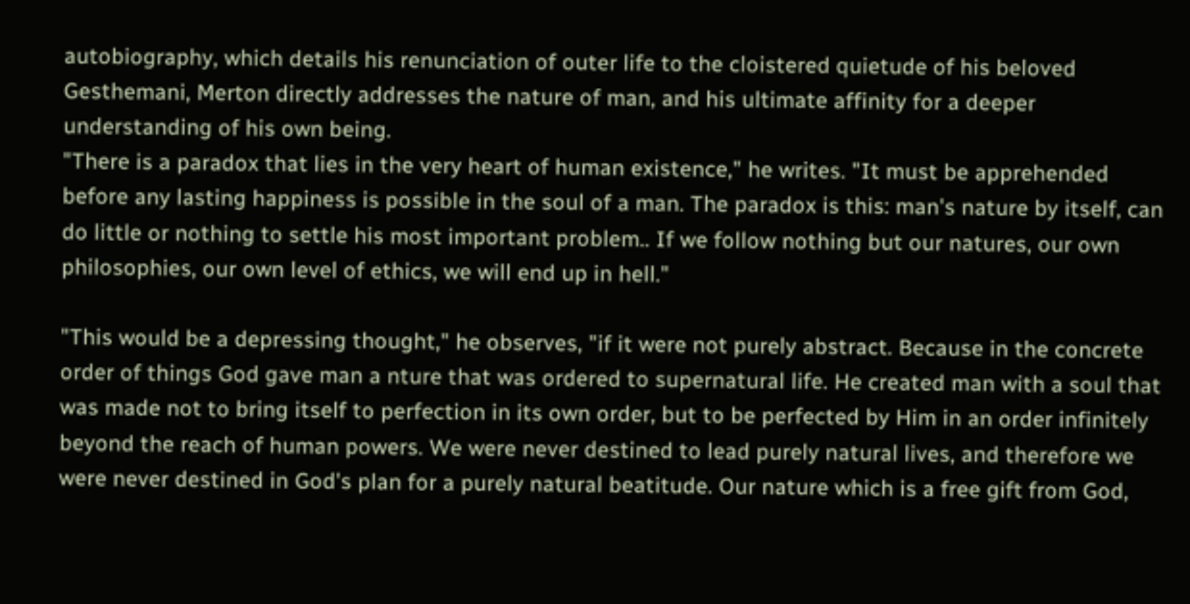autobiography, which details his renunciation of outer life to the cloistered quietude of his beloved Gesthemani, Merton directly addresses the nature of man, and his ultimate affinity for a deeper understanding of his own being.
"There is a paradox that lies in the very heart of human existence," he writes. "It must be apprehended before any lasting happiness is possible in the soul of a man. The paradox is this: man's nature by itself, can do little or nothing to settle his most important problem.. If we follow nothing but our natures, our own philosophies, our own level of ethics, we will end up in hell."

"This would be a depressing thought," he observes, "if it were not purely abstract. Because in the concrete order of things God gave man a nture that was ordered to supernatural life. He created man with a soul that was made not to bring itself to perfection in its own order, but to be perfected by Him in an order infinitely beyond the reach of human powers. We were never destined to lead purely natural lives, and therefore we were never destined in God's plan for a purely natural beatitude. Our nature which is a free gift from God,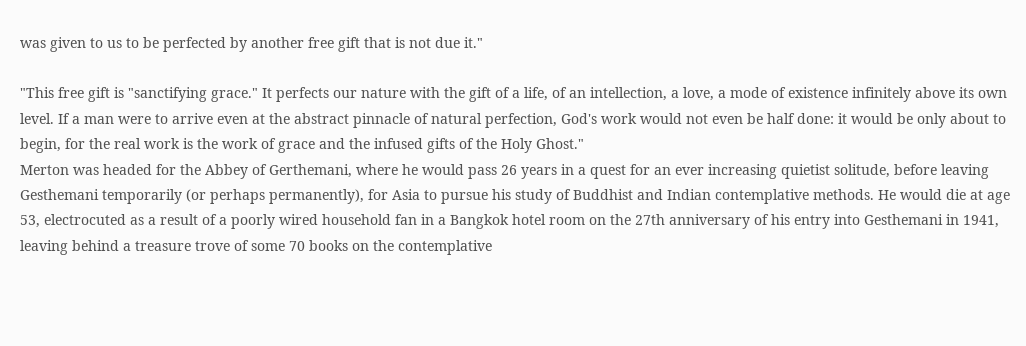was given to us to be perfected by another free gift that is not due it."

"This free gift is "sanctifying grace." It perfects our nature with the gift of a life, of an intellection, a love, a mode of existence infinitely above its own level. If a man were to arrive even at the abstract pinnacle of natural perfection, God's work would not even be half done: it would be only about to begin, for the real work is the work of grace and the infused gifts of the Holy Ghost."
Merton was headed for the Abbey of Gerthemani, where he would pass 26 years in a quest for an ever increasing quietist solitude, before leaving Gesthemani temporarily (or perhaps permanently), for Asia to pursue his study of Buddhist and Indian contemplative methods. He would die at age 53, electrocuted as a result of a poorly wired household fan in a Bangkok hotel room on the 27th anniversary of his entry into Gesthemani in 1941, leaving behind a treasure trove of some 70 books on the contemplative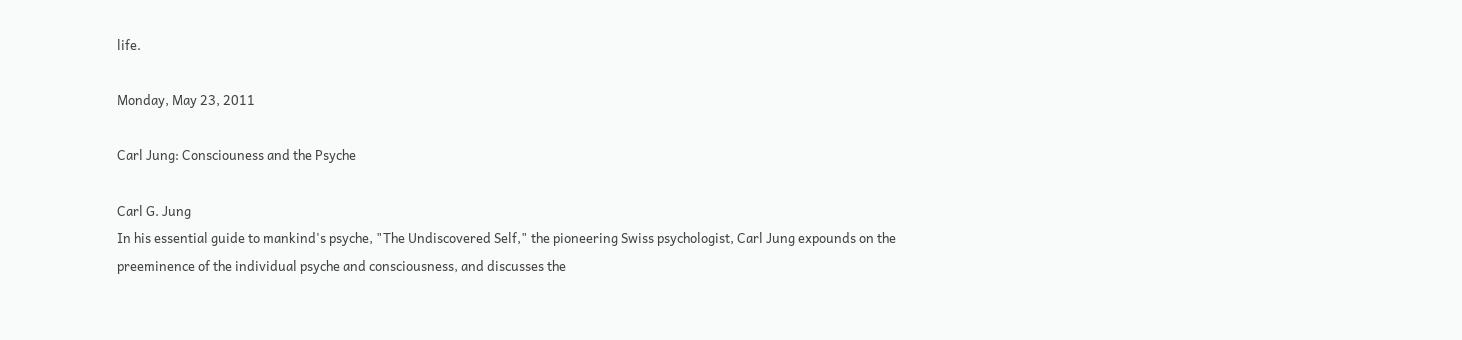life.

Monday, May 23, 2011

Carl Jung: Consciouness and the Psyche

Carl G. Jung
In his essential guide to mankind's psyche, "The Undiscovered Self," the pioneering Swiss psychologist, Carl Jung expounds on the preeminence of the individual psyche and consciousness, and discusses the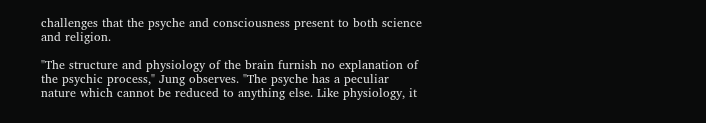challenges that the psyche and consciousness present to both science and religion.

"The structure and physiology of the brain furnish no explanation of the psychic process," Jung observes. "The psyche has a peculiar nature which cannot be reduced to anything else. Like physiology, it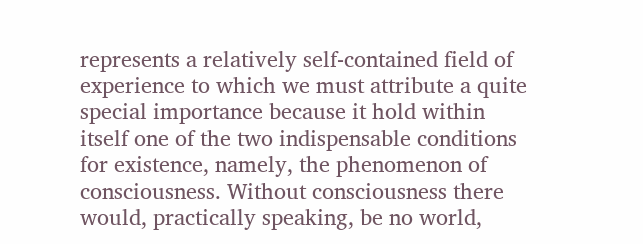represents a relatively self-contained field of experience to which we must attribute a quite special importance because it hold within itself one of the two indispensable conditions for existence, namely, the phenomenon of consciousness. Without consciousness there would, practically speaking, be no world,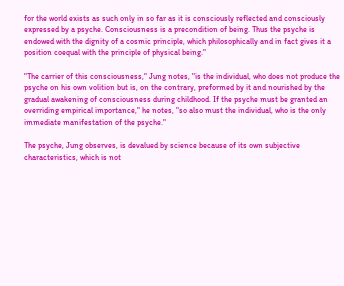for the world exists as such only in so far as it is consciously reflected and consciously expressed by a psyche. Consciousness is a precondition of being. Thus the psyche is endowed with the dignity of a cosmic principle, which philosophically and in fact gives it a position coequal with the principle of physical being."

"The carrier of this consciousness," Jung notes, "is the individual, who does not produce the psyche on his own volition but is, on the contrary, preformed by it and nourished by the gradual awakening of consciousness during childhood. If the psyche must be granted an overriding empirical importance," he notes, "so also must the individual, who is the only immediate manifestation of the psyche."

The psyche, Jung observes, is devalued by science because of its own subjective characteristics, which is not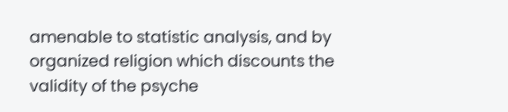amenable to statistic analysis, and by organized religion which discounts the validity of the psyche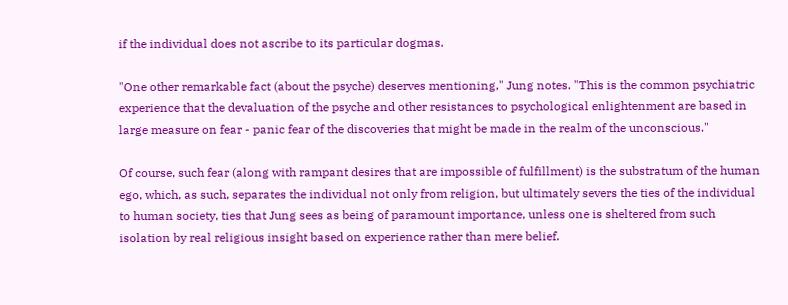if the individual does not ascribe to its particular dogmas.

"One other remarkable fact (about the psyche) deserves mentioning," Jung notes. "This is the common psychiatric experience that the devaluation of the psyche and other resistances to psychological enlightenment are based in large measure on fear - panic fear of the discoveries that might be made in the realm of the unconscious."

Of course, such fear (along with rampant desires that are impossible of fulfillment) is the substratum of the human ego, which, as such, separates the individual not only from religion, but ultimately severs the ties of the individual to human society, ties that Jung sees as being of paramount importance, unless one is sheltered from such isolation by real religious insight based on experience rather than mere belief.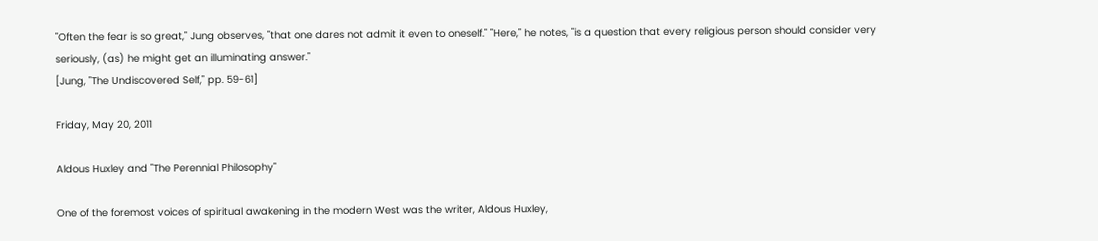"Often the fear is so great," Jung observes, "that one dares not admit it even to oneself." "Here," he notes, "is a question that every religious person should consider very seriously, (as) he might get an illuminating answer."
[Jung, "The Undiscovered Self," pp. 59-61]

Friday, May 20, 2011

Aldous Huxley and "The Perennial Philosophy"

One of the foremost voices of spiritual awakening in the modern West was the writer, Aldous Huxley,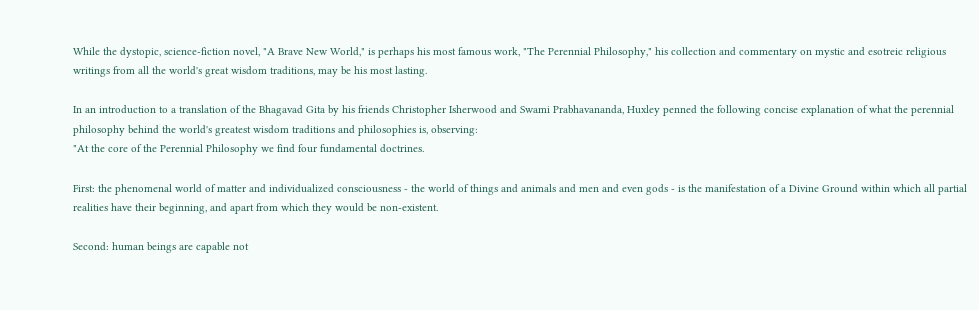While the dystopic, science-fiction novel, "A Brave New World," is perhaps his most famous work, "The Perennial Philosophy," his collection and commentary on mystic and esotreic religious writings from all the world's great wisdom traditions, may be his most lasting.

In an introduction to a translation of the Bhagavad Gita by his friends Christopher Isherwood and Swami Prabhavananda, Huxley penned the following concise explanation of what the perennial philosophy behind the world's greatest wisdom traditions and philosophies is, observing:
"At the core of the Perennial Philosophy we find four fundamental doctrines.

First: the phenomenal world of matter and individualized consciousness - the world of things and animals and men and even gods - is the manifestation of a Divine Ground within which all partial realities have their beginning, and apart from which they would be non-existent.

Second: human beings are capable not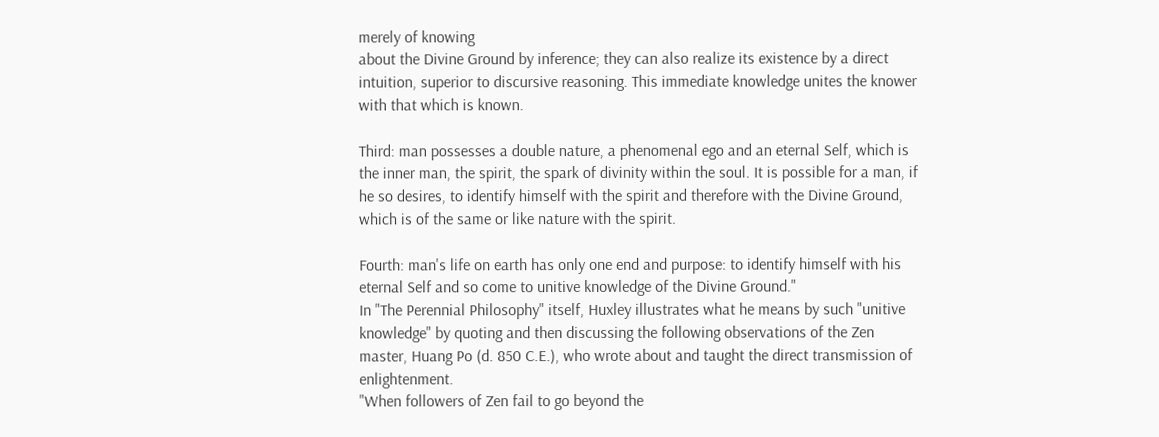merely of knowing
about the Divine Ground by inference; they can also realize its existence by a direct intuition, superior to discursive reasoning. This immediate knowledge unites the knower with that which is known.

Third: man possesses a double nature, a phenomenal ego and an eternal Self, which is the inner man, the spirit, the spark of divinity within the soul. It is possible for a man, if he so desires, to identify himself with the spirit and therefore with the Divine Ground, which is of the same or like nature with the spirit.

Fourth: man's life on earth has only one end and purpose: to identify himself with his eternal Self and so come to unitive knowledge of the Divine Ground."
In "The Perennial Philosophy" itself, Huxley illustrates what he means by such "unitive knowledge" by quoting and then discussing the following observations of the Zen master, Huang Po (d. 850 C.E.), who wrote about and taught the direct transmission of enlightenment.
"When followers of Zen fail to go beyond the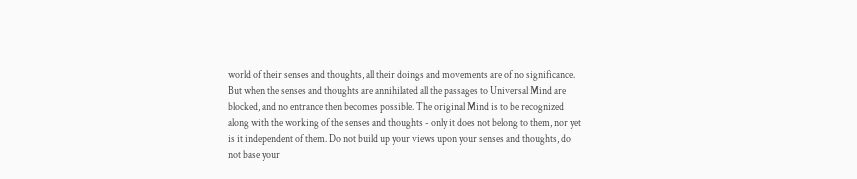world of their senses and thoughts, all their doings and movements are of no significance. But when the senses and thoughts are annihilated all the passages to Universal Mind are blocked, and no entrance then becomes possible. The original Mind is to be recognized along with the working of the senses and thoughts - only it does not belong to them, nor yet is it independent of them. Do not build up your views upon your senses and thoughts, do not base your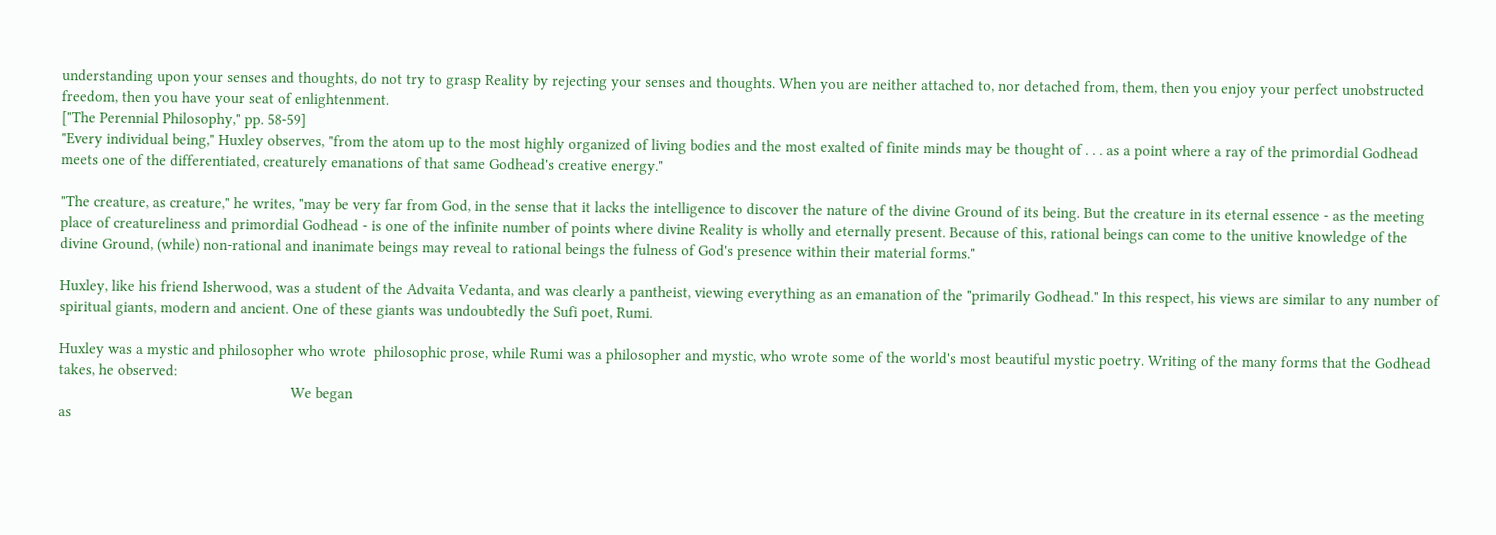understanding upon your senses and thoughts, do not try to grasp Reality by rejecting your senses and thoughts. When you are neither attached to, nor detached from, them, then you enjoy your perfect unobstructed freedom, then you have your seat of enlightenment.
["The Perennial Philosophy," pp. 58-59]
"Every individual being," Huxley observes, "from the atom up to the most highly organized of living bodies and the most exalted of finite minds may be thought of . . . as a point where a ray of the primordial Godhead meets one of the differentiated, creaturely emanations of that same Godhead's creative energy."

"The creature, as creature," he writes, "may be very far from God, in the sense that it lacks the intelligence to discover the nature of the divine Ground of its being. But the creature in its eternal essence - as the meeting place of creatureliness and primordial Godhead - is one of the infinite number of points where divine Reality is wholly and eternally present. Because of this, rational beings can come to the unitive knowledge of the divine Ground, (while) non-rational and inanimate beings may reveal to rational beings the fulness of God's presence within their material forms."

Huxley, like his friend Isherwood, was a student of the Advaita Vedanta, and was clearly a pantheist, viewing everything as an emanation of the "primarily Godhead." In this respect, his views are similar to any number of spiritual giants, modern and ancient. One of these giants was undoubtedly the Sufi poet, Rumi.

Huxley was a mystic and philosopher who wrote  philosophic prose, while Rumi was a philosopher and mystic, who wrote some of the world's most beautiful mystic poetry. Writing of the many forms that the Godhead takes, he observed:
                                                          We began
as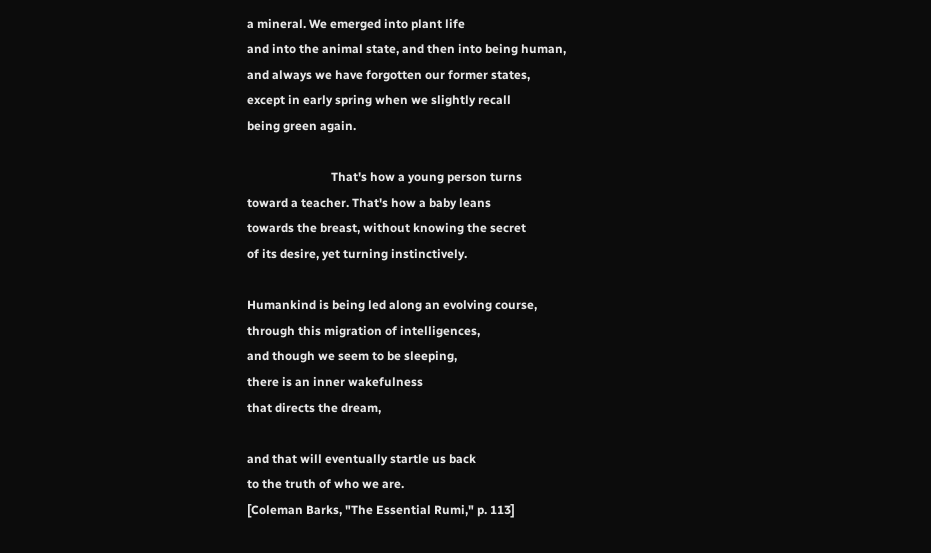a mineral. We emerged into plant life
and into the animal state, and then into being human,
and always we have forgotten our former states,
except in early spring when we slightly recall
being green again.

                            That's how a young person turns
toward a teacher. That's how a baby leans
towards the breast, without knowing the secret
of its desire, yet turning instinctively.

Humankind is being led along an evolving course,
through this migration of intelligences,
and though we seem to be sleeping,
there is an inner wakefulness
that directs the dream,

and that will eventually startle us back
to the truth of who we are.
[Coleman Barks, "The Essential Rumi," p. 113]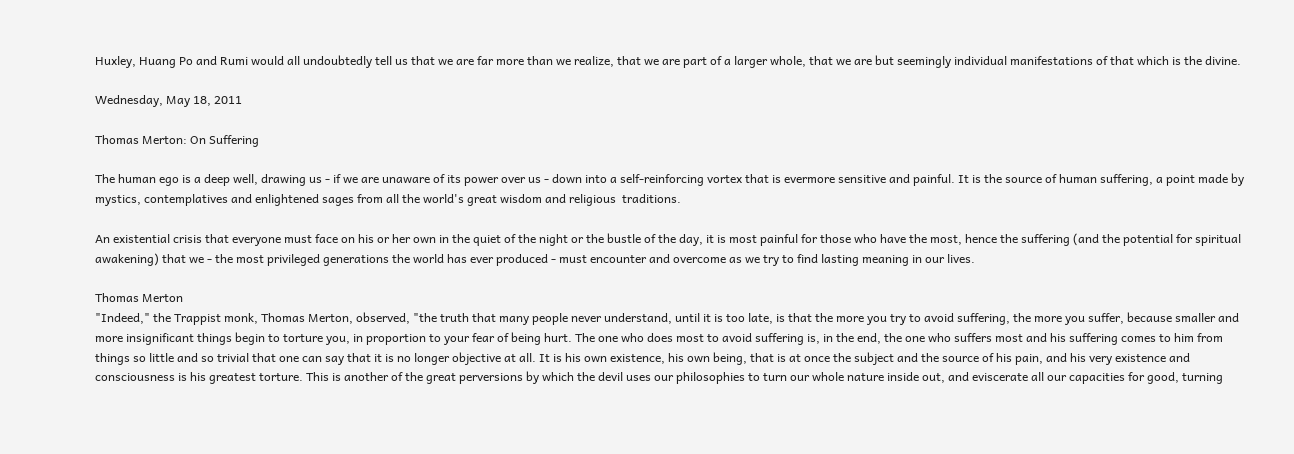Huxley, Huang Po and Rumi would all undoubtedly tell us that we are far more than we realize, that we are part of a larger whole, that we are but seemingly individual manifestations of that which is the divine.

Wednesday, May 18, 2011

Thomas Merton: On Suffering

The human ego is a deep well, drawing us - if we are unaware of its power over us - down into a self-reinforcing vortex that is evermore sensitive and painful. It is the source of human suffering, a point made by mystics, contemplatives and enlightened sages from all the world's great wisdom and religious  traditions.

An existential crisis that everyone must face on his or her own in the quiet of the night or the bustle of the day, it is most painful for those who have the most, hence the suffering (and the potential for spiritual awakening) that we - the most privileged generations the world has ever produced - must encounter and overcome as we try to find lasting meaning in our lives.

Thomas Merton
"Indeed," the Trappist monk, Thomas Merton, observed, "the truth that many people never understand, until it is too late, is that the more you try to avoid suffering, the more you suffer, because smaller and more insignificant things begin to torture you, in proportion to your fear of being hurt. The one who does most to avoid suffering is, in the end, the one who suffers most and his suffering comes to him from things so little and so trivial that one can say that it is no longer objective at all. It is his own existence, his own being, that is at once the subject and the source of his pain, and his very existence and consciousness is his greatest torture. This is another of the great perversions by which the devil uses our philosophies to turn our whole nature inside out, and eviscerate all our capacities for good, turning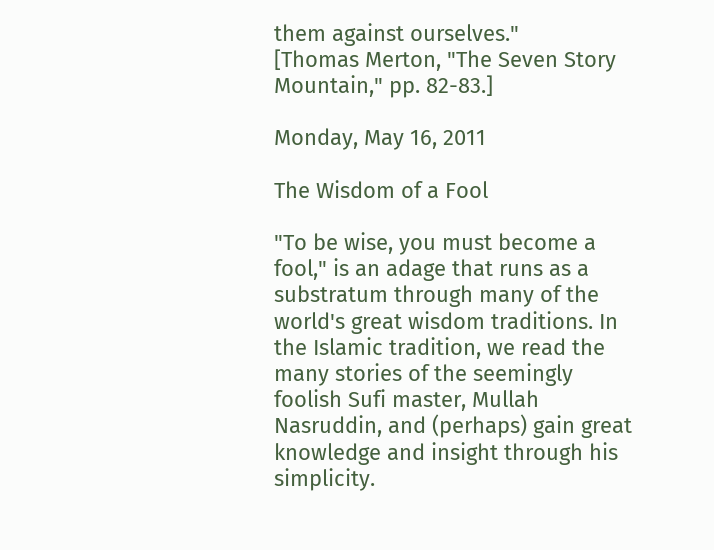them against ourselves."
[Thomas Merton, "The Seven Story Mountain," pp. 82-83.]

Monday, May 16, 2011

The Wisdom of a Fool

"To be wise, you must become a fool," is an adage that runs as a substratum through many of the world's great wisdom traditions. In the Islamic tradition, we read the many stories of the seemingly foolish Sufi master, Mullah Nasruddin, and (perhaps) gain great knowledge and insight through his simplicity.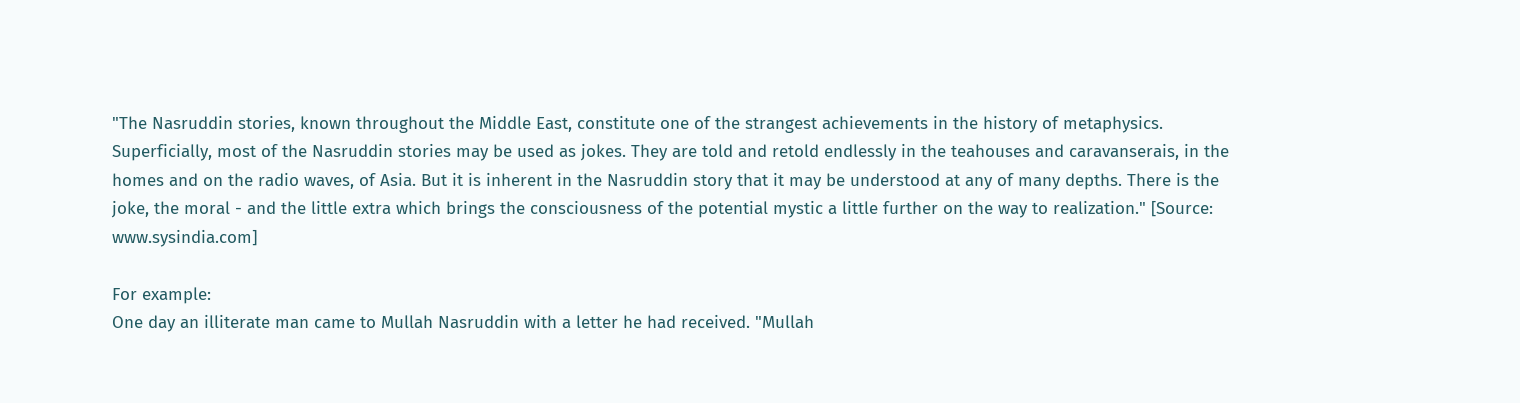"The Nasruddin stories, known throughout the Middle East, constitute one of the strangest achievements in the history of metaphysics. Superficially, most of the Nasruddin stories may be used as jokes. They are told and retold endlessly in the teahouses and caravanserais, in the homes and on the radio waves, of Asia. But it is inherent in the Nasruddin story that it may be understood at any of many depths. There is the joke, the moral - and the little extra which brings the consciousness of the potential mystic a little further on the way to realization." [Source: www.sysindia.com]

For example:
One day an illiterate man came to Mullah Nasruddin with a letter he had received. "Mullah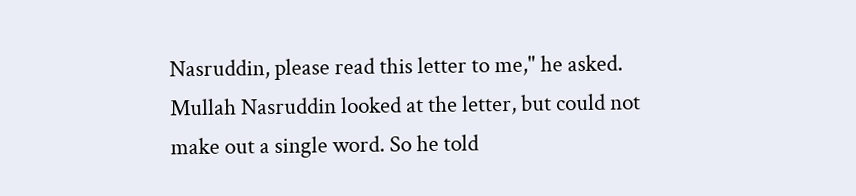Nasruddin, please read this letter to me," he asked. Mullah Nasruddin looked at the letter, but could not make out a single word. So he told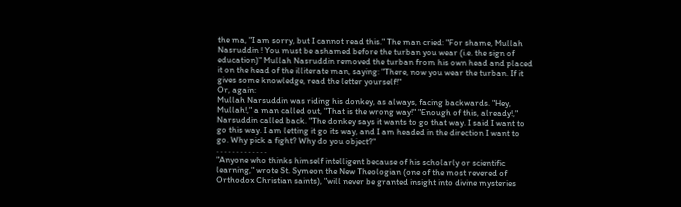the ma, "I am sorry, but I cannot read this." The man cried: "For shame, Mullah Nasruddin ! You must be ashamed before the turban you wear (i.e. the sign of education)" Mullah Nasruddin removed the turban from his own head and placed it on the head of the illiterate man, saying: "There, now you wear the turban. If it gives some knowledge, read the letter yourself!"
Or, again:
Mullah Narsuddin was riding his donkey, as always, facing backwards. "Hey, Mullah!," a man called out, "That is the wrong way!" "Enough of this, already!," Narsuddin called back. "The donkey says it wants to go that way. I said I want to go this way. I am letting it go its way, and I am headed in the direction I want to go. Why pick a fight? Why do you object?"
. . . . . . . . . . . . .
"Anyone who thinks himself intelligent because of his scholarly or scientific learning," wrote St. Symeon the New Theologian (one of the most revered of Orthodox Christian saints), "will never be granted insight into divine mysteries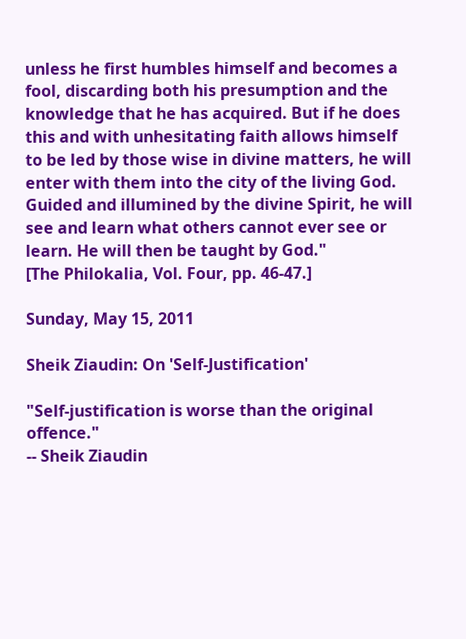unless he first humbles himself and becomes a fool, discarding both his presumption and the knowledge that he has acquired. But if he does this and with unhesitating faith allows himself to be led by those wise in divine matters, he will enter with them into the city of the living God. Guided and illumined by the divine Spirit, he will see and learn what others cannot ever see or learn. He will then be taught by God."
[The Philokalia, Vol. Four, pp. 46-47.]

Sunday, May 15, 2011

Sheik Ziaudin: On 'Self-Justification'

"Self-justification is worse than the original offence."
-- Sheik Ziaudin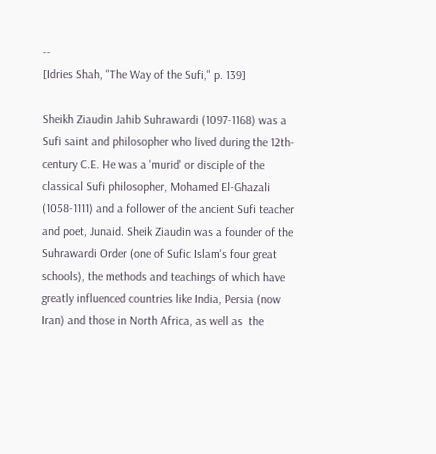--
[Idries Shah, "The Way of the Sufi," p. 139]

Sheikh Ziaudin Jahib Suhrawardi (1097-1168) was a Sufi saint and philosopher who lived during the 12th-century C.E. He was a 'murid' or disciple of the classical Sufi philosopher, Mohamed El-Ghazali (1058-1111) and a follower of the ancient Sufi teacher and poet, Junaid. Sheik Ziaudin was a founder of the Suhrawardi Order (one of Sufic Islam's four great schools), the methods and teachings of which have greatly influenced countries like India, Persia (now Iran) and those in North Africa, as well as  the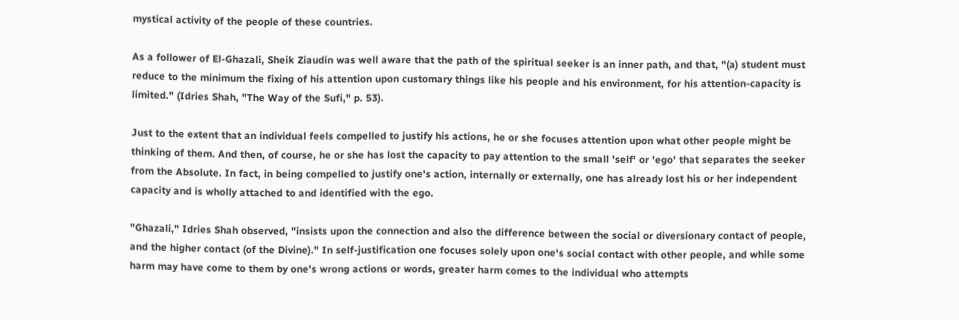mystical activity of the people of these countries.

As a follower of El-Ghazali, Sheik Ziaudin was well aware that the path of the spiritual seeker is an inner path, and that, "(a) student must reduce to the minimum the fixing of his attention upon customary things like his people and his environment, for his attention-capacity is limited." (Idries Shah, "The Way of the Sufi," p. 53).

Just to the extent that an individual feels compelled to justify his actions, he or she focuses attention upon what other people might be thinking of them. And then, of course, he or she has lost the capacity to pay attention to the small 'self' or 'ego' that separates the seeker from the Absolute. In fact, in being compelled to justify one's action, internally or externally, one has already lost his or her independent capacity and is wholly attached to and identified with the ego.

"Ghazali," Idries Shah observed, "insists upon the connection and also the difference between the social or diversionary contact of people, and the higher contact (of the Divine)." In self-justification one focuses solely upon one's social contact with other people, and while some harm may have come to them by one's wrong actions or words, greater harm comes to the individual who attempts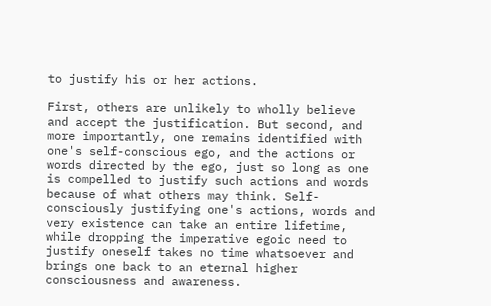to justify his or her actions.

First, others are unlikely to wholly believe and accept the justification. But second, and more importantly, one remains identified with one's self-conscious ego, and the actions or words directed by the ego, just so long as one is compelled to justify such actions and words because of what others may think. Self-consciously justifying one's actions, words and very existence can take an entire lifetime, while dropping the imperative egoic need to justify oneself takes no time whatsoever and brings one back to an eternal higher consciousness and awareness.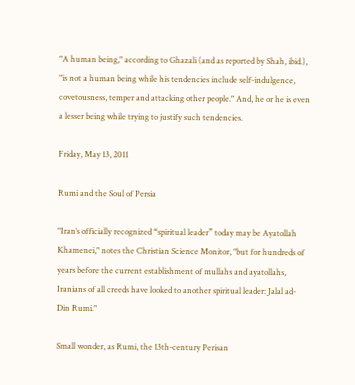"A human being," according to Ghazali (and as reported by Shah, ibid.), "is not a human being while his tendencies include self-indulgence, covetousness, temper and attacking other people." And, he or he is even a lesser being while trying to justify such tendencies.

Friday, May 13, 2011

Rumi and the Soul of Persia

"Iran’s officially recognized “spiritual leader” today may be Ayatollah Khamenei," notes the Christian Science Monitor, "but for hundreds of years before the current establishment of mullahs and ayatollahs, Iranians of all creeds have looked to another spiritual leader: Jalal ad-Din Rumi."

Small wonder, as Rumi, the 13th-century Perisan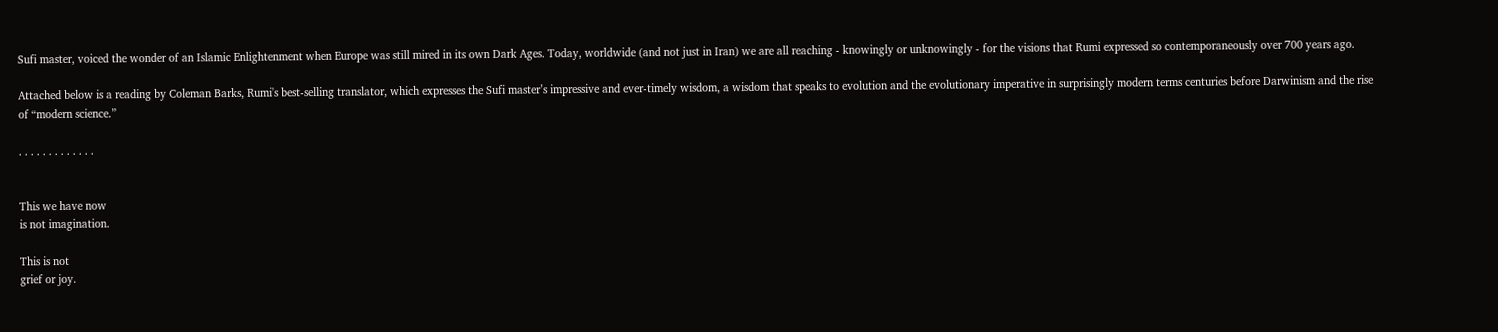Sufi master, voiced the wonder of an Islamic Enlightenment when Europe was still mired in its own Dark Ages. Today, worldwide (and not just in Iran) we are all reaching - knowingly or unknowingly - for the visions that Rumi expressed so contemporaneously over 700 years ago.

Attached below is a reading by Coleman Barks, Rumi's best-selling translator, which expresses the Sufi master’s impressive and ever-timely wisdom, a wisdom that speaks to evolution and the evolutionary imperative in surprisingly modern terms centuries before Darwinism and the rise of “modern science.”

. . . . . . . . . . . . .


This we have now
is not imagination.

This is not
grief or joy.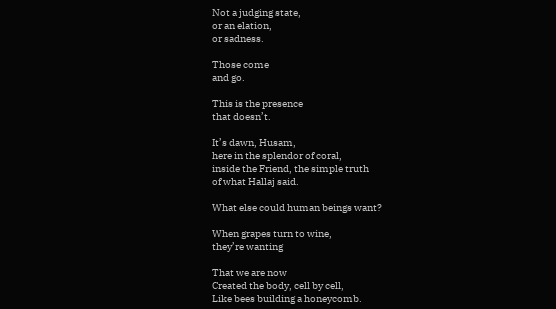Not a judging state,
or an elation,
or sadness.

Those come
and go.

This is the presence
that doesn’t.

It’s dawn, Husam,
here in the splendor of coral,
inside the Friend, the simple truth
of what Hallaj said.

What else could human beings want?

When grapes turn to wine,
they’re wanting

That we are now
Created the body, cell by cell,
Like bees building a honeycomb.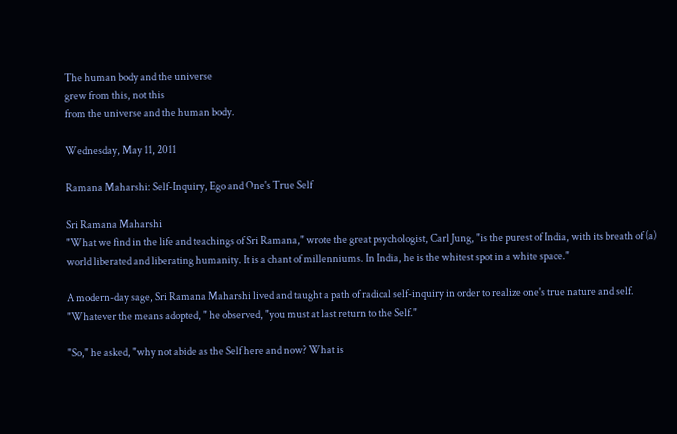The human body and the universe
grew from this, not this
from the universe and the human body.

Wednesday, May 11, 2011

Ramana Maharshi: Self-Inquiry, Ego and One's True Self

Sri Ramana Maharshi
"What we find in the life and teachings of Sri Ramana," wrote the great psychologist, Carl Jung, "is the purest of India, with its breath of (a) world liberated and liberating humanity. It is a chant of millenniums. In India, he is the whitest spot in a white space."

A modern-day sage, Sri Ramana Maharshi lived and taught a path of radical self-inquiry in order to realize one's true nature and self. "Whatever the means adopted, " he observed, "you must at last return to the Self."

"So," he asked, "why not abide as the Self here and now? What is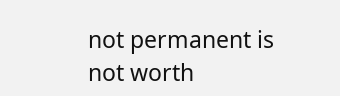not permanent is not worth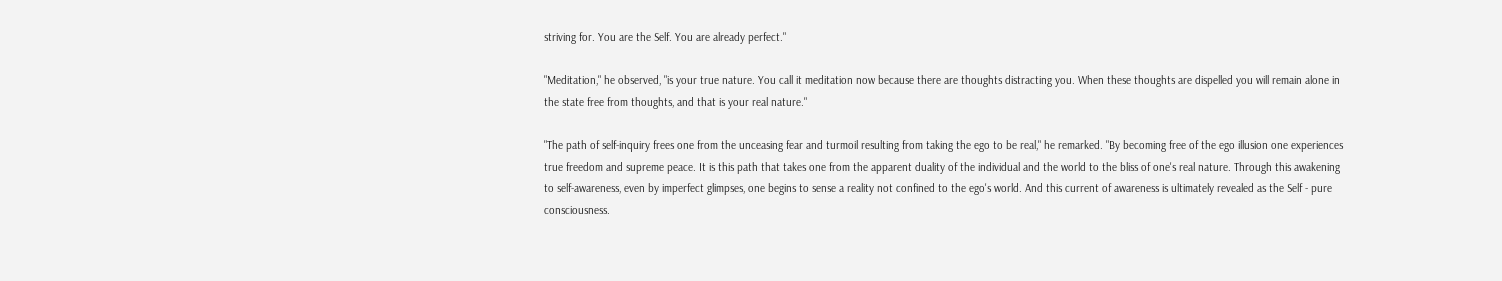striving for. You are the Self. You are already perfect."

"Meditation," he observed, "is your true nature. You call it meditation now because there are thoughts distracting you. When these thoughts are dispelled you will remain alone in the state free from thoughts, and that is your real nature."

"The path of self-inquiry frees one from the unceasing fear and turmoil resulting from taking the ego to be real," he remarked. "By becoming free of the ego illusion one experiences true freedom and supreme peace. It is this path that takes one from the apparent duality of the individual and the world to the bliss of one's real nature. Through this awakening to self-awareness, even by imperfect glimpses, one begins to sense a reality not confined to the ego's world. And this current of awareness is ultimately revealed as the Self - pure consciousness.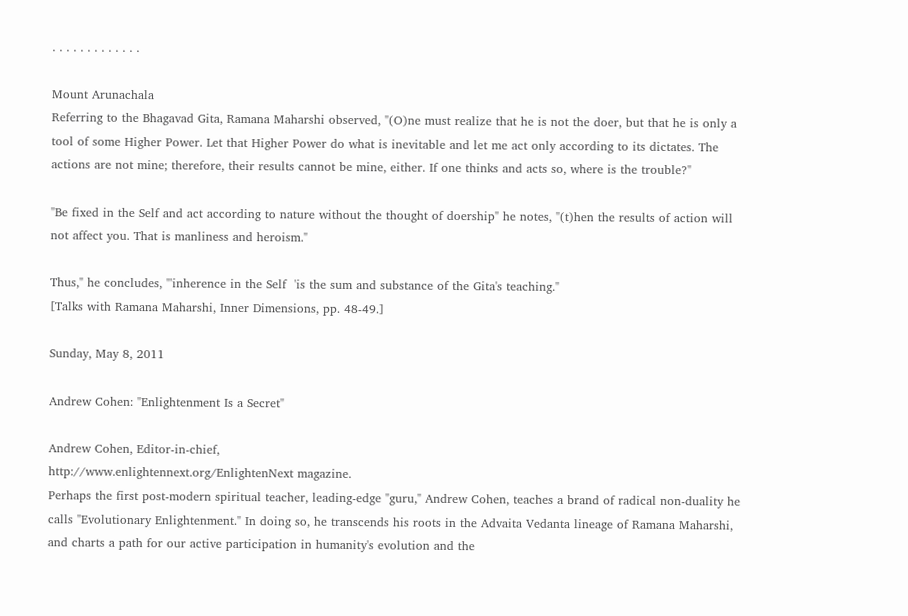. . . . . . . . . . . . .

Mount Arunachala
Referring to the Bhagavad Gita, Ramana Maharshi observed, "(O)ne must realize that he is not the doer, but that he is only a tool of some Higher Power. Let that Higher Power do what is inevitable and let me act only according to its dictates. The actions are not mine; therefore, their results cannot be mine, either. If one thinks and acts so, where is the trouble?"

"Be fixed in the Self and act according to nature without the thought of doership" he notes, "(t)hen the results of action will not affect you. That is manliness and heroism."

Thus," he concludes, "'inherence in the Self  'is the sum and substance of the Gita's teaching."
[Talks with Ramana Maharshi, Inner Dimensions, pp. 48-49.]

Sunday, May 8, 2011

Andrew Cohen: "Enlightenment Is a Secret"

Andrew Cohen, Editor-in-chief,
http://www.enlightennext.org/EnlightenNext magazine.
Perhaps the first post-modern spiritual teacher, leading-edge "guru," Andrew Cohen, teaches a brand of radical non-duality he calls "Evolutionary Enlightenment." In doing so, he transcends his roots in the Advaita Vedanta lineage of Ramana Maharshi, and charts a path for our active participation in humanity's evolution and the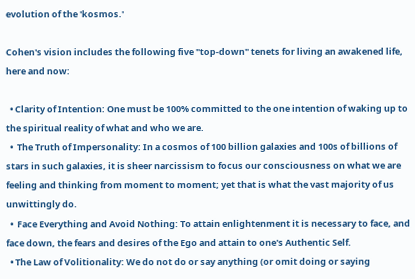evolution of the 'kosmos.'

Cohen's vision includes the following five "top-down" tenets for living an awakened life, here and now:

  • Clarity of Intention: One must be 100% committed to the one intention of waking up to the spiritual reality of what and who we are.
  •  The Truth of Impersonality: In a cosmos of 100 billion galaxies and 100s of billions of stars in such galaxies, it is sheer narcissism to focus our consciousness on what we are feeling and thinking from moment to moment; yet that is what the vast majority of us unwittingly do.
  •  Face Everything and Avoid Nothing: To attain enlightenment it is necessary to face, and face down, the fears and desires of the Ego and attain to one's Authentic Self.
  • The Law of Volitionality: We do not do or say anything (or omit doing or saying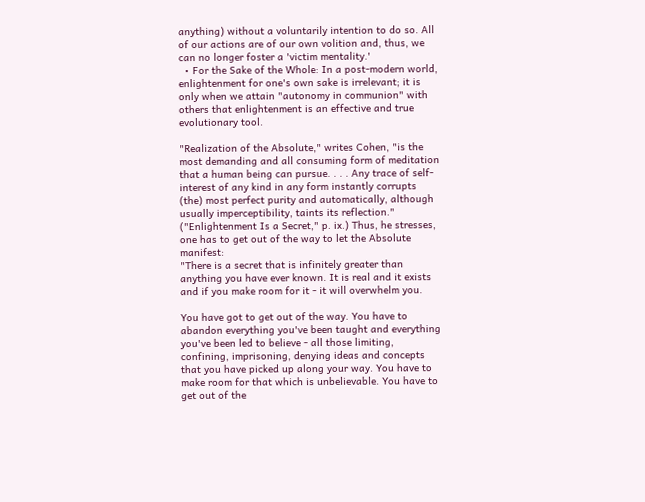anything) without a voluntarily intention to do so. All of our actions are of our own volition and, thus, we can no longer foster a 'victim mentality.'
  • For the Sake of the Whole: In a post-modern world, enlightenment for one's own sake is irrelevant; it is only when we attain "autonomy in communion" with others that enlightenment is an effective and true evolutionary tool.

"Realization of the Absolute," writes Cohen, "is the most demanding and all consuming form of meditation that a human being can pursue. . . . Any trace of self-interest of any kind in any form instantly corrupts (the) most perfect purity and automatically, although usually imperceptibility, taints its reflection." ("Enlightenment Is a Secret," p. ix.) Thus, he stresses, one has to get out of the way to let the Absolute manifest:
"There is a secret that is infinitely greater than anything you have ever known. It is real and it exists and if you make room for it - it will overwhelm you.

You have got to get out of the way. You have to abandon everything you've been taught and everything you've been led to believe - all those limiting, confining, imprisoning, denying ideas and concepts that you have picked up along your way. You have to make room for that which is unbelievable. You have to get out of the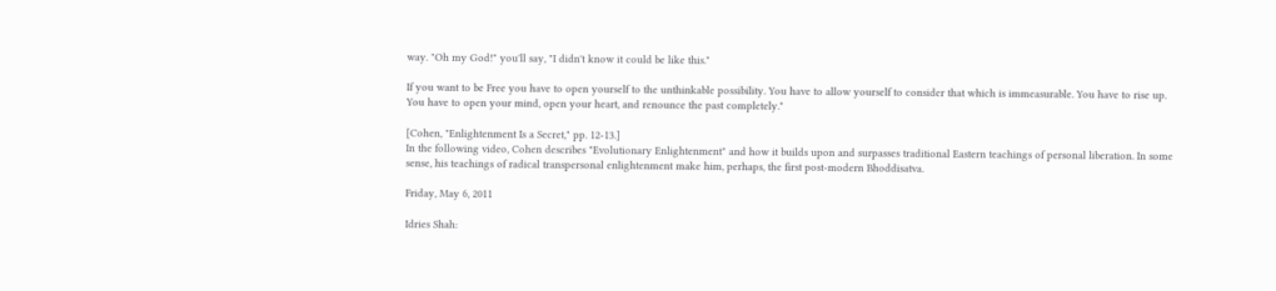way. "Oh my God!" you'll say, "I didn't know it could be like this."

If you want to be Free you have to open yourself to the unthinkable possibility. You have to allow yourself to consider that which is immeasurable. You have to rise up. You have to open your mind, open your heart, and renounce the past completely."

[Cohen, "Enlightenment Is a Secret," pp. 12-13.]
In the following video, Cohen describes "Evolutionary Enlightenment" and how it builds upon and surpasses traditional Eastern teachings of personal liberation. In some sense, his teachings of radical transpersonal enlightenment make him, perhaps, the first post-modern Bhoddisatva.

Friday, May 6, 2011

Idries Shah: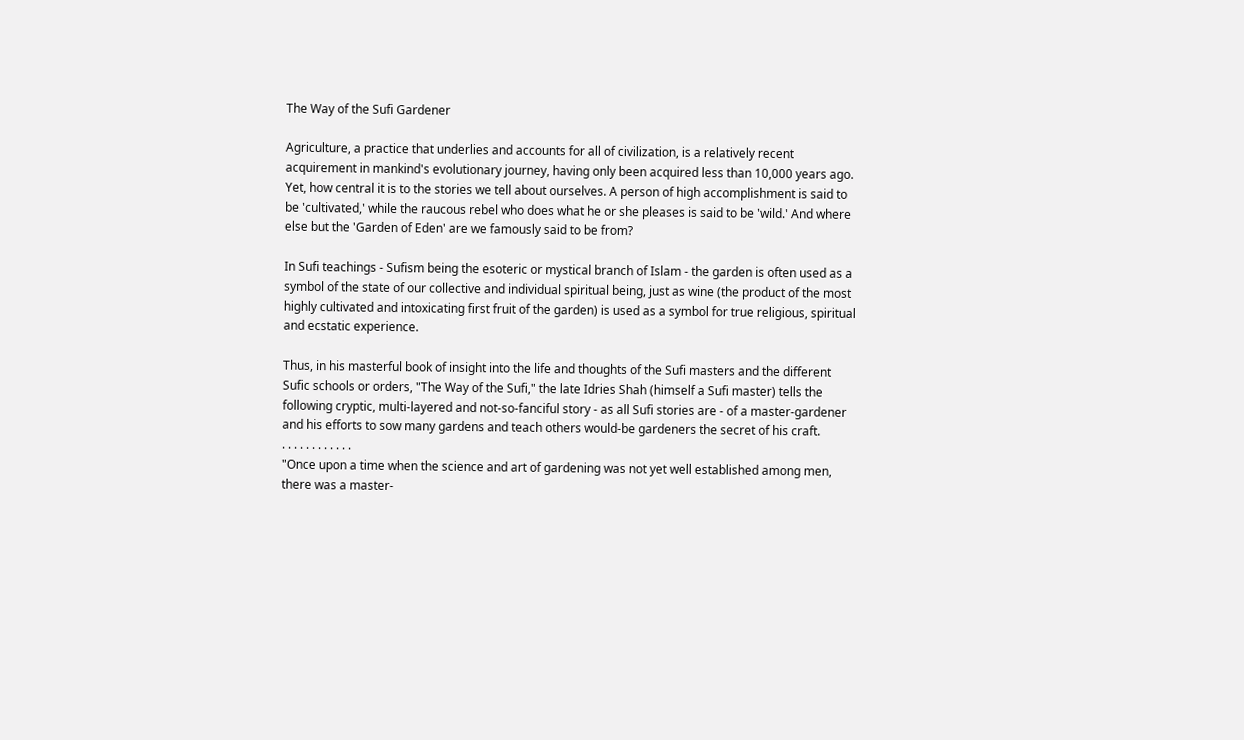The Way of the Sufi Gardener

Agriculture, a practice that underlies and accounts for all of civilization, is a relatively recent acquirement in mankind's evolutionary journey, having only been acquired less than 10,000 years ago. Yet, how central it is to the stories we tell about ourselves. A person of high accomplishment is said to be 'cultivated,' while the raucous rebel who does what he or she pleases is said to be 'wild.' And where else but the 'Garden of Eden' are we famously said to be from?

In Sufi teachings - Sufism being the esoteric or mystical branch of Islam - the garden is often used as a symbol of the state of our collective and individual spiritual being, just as wine (the product of the most highly cultivated and intoxicating first fruit of the garden) is used as a symbol for true religious, spiritual and ecstatic experience.

Thus, in his masterful book of insight into the life and thoughts of the Sufi masters and the different Sufic schools or orders, "The Way of the Sufi," the late Idries Shah (himself a Sufi master) tells the following cryptic, multi-layered and not-so-fanciful story - as all Sufi stories are - of a master-gardener and his efforts to sow many gardens and teach others would-be gardeners the secret of his craft.
. . . . . . . . . . . .
"Once upon a time when the science and art of gardening was not yet well established among men, there was a master-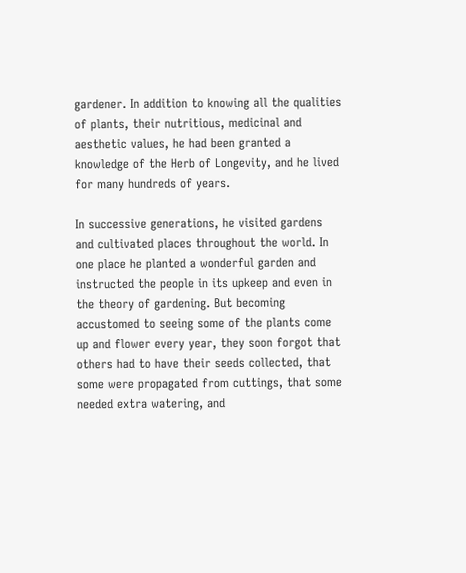gardener. In addition to knowing all the qualities of plants, their nutritious, medicinal and aesthetic values, he had been granted a knowledge of the Herb of Longevity, and he lived for many hundreds of years.

In successive generations, he visited gardens and cultivated places throughout the world. In one place he planted a wonderful garden and instructed the people in its upkeep and even in the theory of gardening. But becoming accustomed to seeing some of the plants come up and flower every year, they soon forgot that others had to have their seeds collected, that some were propagated from cuttings, that some needed extra watering, and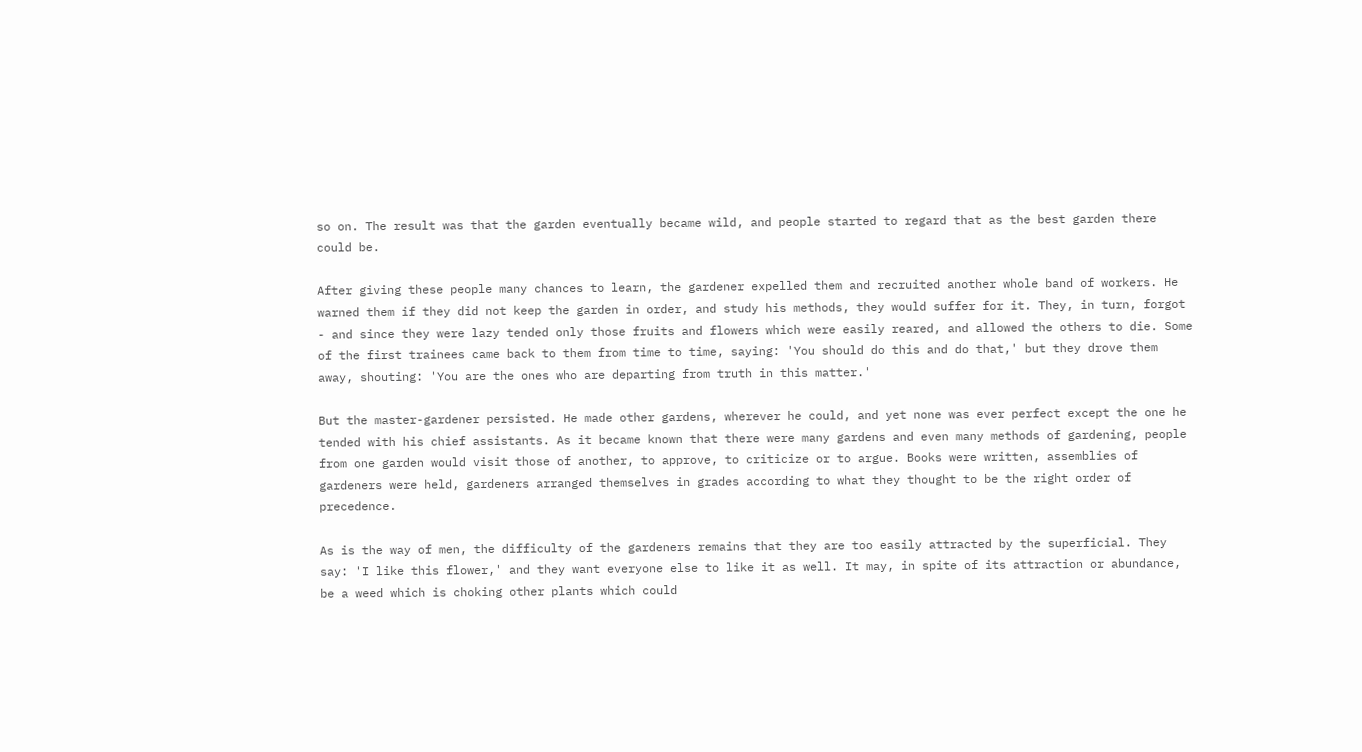so on. The result was that the garden eventually became wild, and people started to regard that as the best garden there could be.

After giving these people many chances to learn, the gardener expelled them and recruited another whole band of workers. He warned them if they did not keep the garden in order, and study his methods, they would suffer for it. They, in turn, forgot - and since they were lazy tended only those fruits and flowers which were easily reared, and allowed the others to die. Some of the first trainees came back to them from time to time, saying: 'You should do this and do that,' but they drove them away, shouting: 'You are the ones who are departing from truth in this matter.'

But the master-gardener persisted. He made other gardens, wherever he could, and yet none was ever perfect except the one he tended with his chief assistants. As it became known that there were many gardens and even many methods of gardening, people from one garden would visit those of another, to approve, to criticize or to argue. Books were written, assemblies of gardeners were held, gardeners arranged themselves in grades according to what they thought to be the right order of precedence.

As is the way of men, the difficulty of the gardeners remains that they are too easily attracted by the superficial. They say: 'I like this flower,' and they want everyone else to like it as well. It may, in spite of its attraction or abundance, be a weed which is choking other plants which could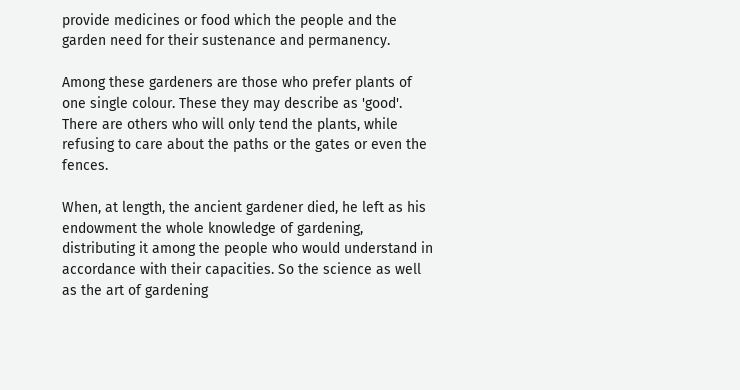provide medicines or food which the people and the garden need for their sustenance and permanency.

Among these gardeners are those who prefer plants of one single colour. These they may describe as 'good'. There are others who will only tend the plants, while refusing to care about the paths or the gates or even the fences.

When, at length, the ancient gardener died, he left as his endowment the whole knowledge of gardening, distributing it among the people who would understand in accordance with their capacities. So the science as well as the art of gardening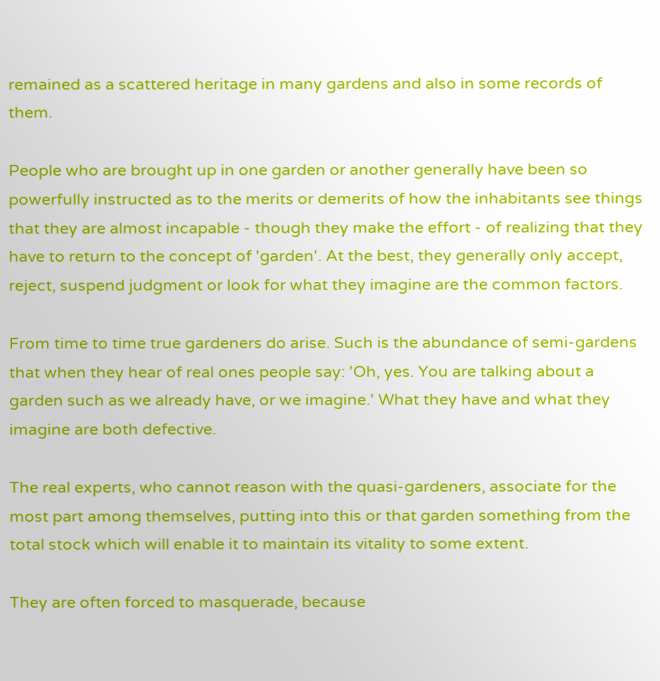remained as a scattered heritage in many gardens and also in some records of them.

People who are brought up in one garden or another generally have been so powerfully instructed as to the merits or demerits of how the inhabitants see things that they are almost incapable - though they make the effort - of realizing that they have to return to the concept of 'garden'. At the best, they generally only accept, reject, suspend judgment or look for what they imagine are the common factors.

From time to time true gardeners do arise. Such is the abundance of semi-gardens that when they hear of real ones people say: 'Oh, yes. You are talking about a garden such as we already have, or we imagine.' What they have and what they imagine are both defective.

The real experts, who cannot reason with the quasi-gardeners, associate for the most part among themselves, putting into this or that garden something from the total stock which will enable it to maintain its vitality to some extent.

They are often forced to masquerade, because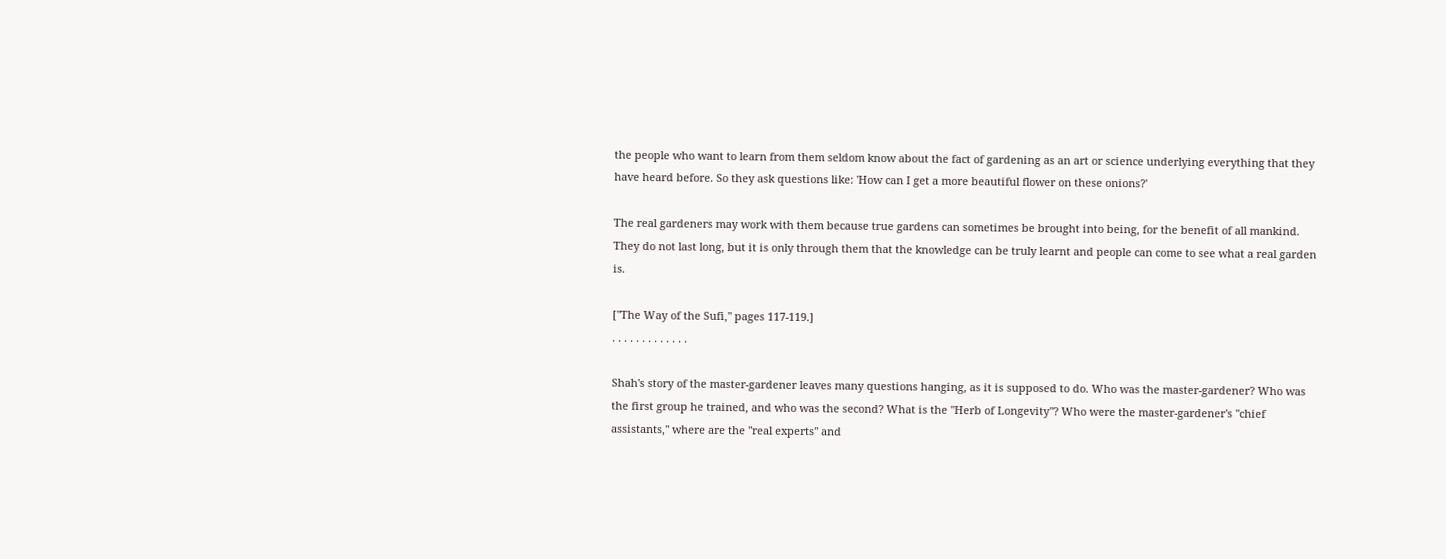the people who want to learn from them seldom know about the fact of gardening as an art or science underlying everything that they have heard before. So they ask questions like: 'How can I get a more beautiful flower on these onions?'

The real gardeners may work with them because true gardens can sometimes be brought into being, for the benefit of all mankind. They do not last long, but it is only through them that the knowledge can be truly learnt and people can come to see what a real garden is.

["The Way of the Sufi," pages 117-119.]
. . . . . . . . . . . . .

Shah's story of the master-gardener leaves many questions hanging, as it is supposed to do. Who was the master-gardener? Who was the first group he trained, and who was the second? What is the "Herb of Longevity"? Who were the master-gardener's "chief assistants," where are the "real experts" and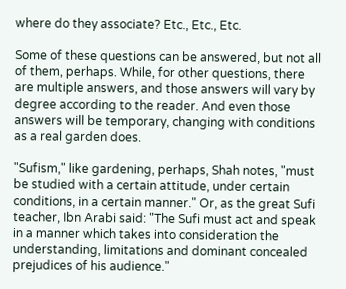where do they associate? Etc., Etc., Etc.

Some of these questions can be answered, but not all of them, perhaps. While, for other questions, there are multiple answers, and those answers will vary by degree according to the reader. And even those answers will be temporary, changing with conditions as a real garden does.

"Sufism," like gardening, perhaps, Shah notes, "must be studied with a certain attitude, under certain conditions, in a certain manner." Or, as the great Sufi teacher, Ibn Arabi said: "The Sufi must act and speak in a manner which takes into consideration the understanding, limitations and dominant concealed prejudices of his audience."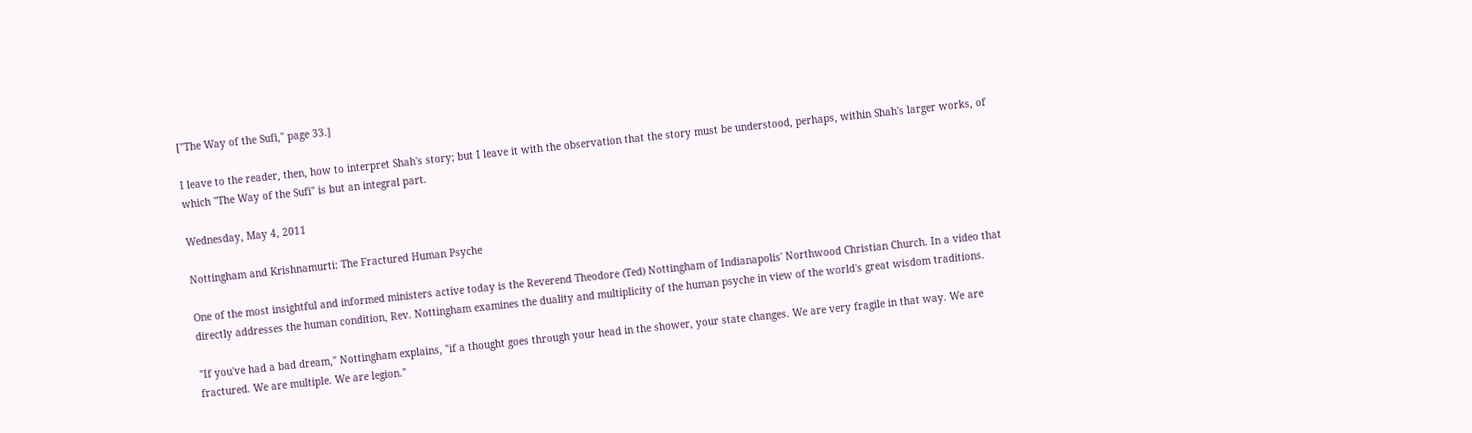["The Way of the Sufi," page 33.]

I leave to the reader, then, how to interpret Shah's story; but I leave it with the observation that the story must be understood, perhaps, within Shah's larger works, of which "The Way of the Sufi" is but an integral part.

Wednesday, May 4, 2011

Nottingham and Krishnamurti: The Fractured Human Psyche

One of the most insightful and informed ministers active today is the Reverend Theodore (Ted) Nottingham of Indianapolis' Northwood Christian Church. In a video that directly addresses the human condition, Rev. Nottingham examines the duality and multiplicity of the human psyche in view of the world's great wisdom traditions.

"If you've had a bad dream," Nottingham explains, "if a thought goes through your head in the shower, your state changes. We are very fragile in that way. We are fractured. We are multiple. We are legion."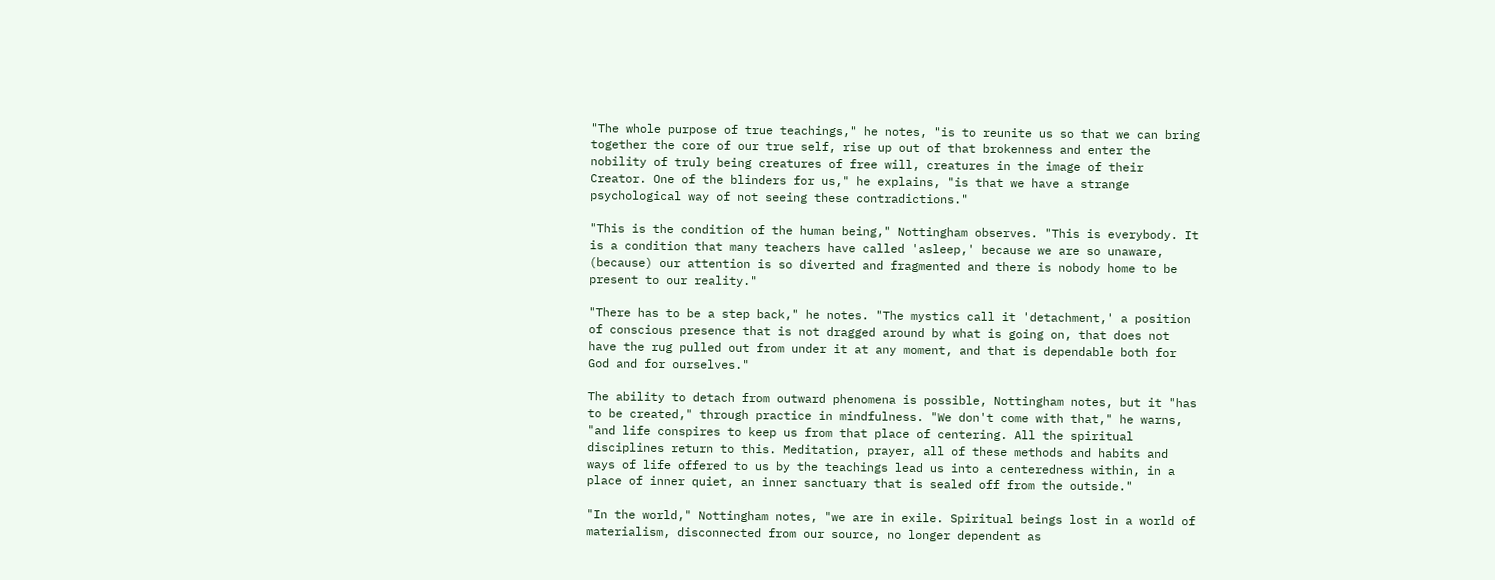"The whole purpose of true teachings," he notes, "is to reunite us so that we can bring together the core of our true self, rise up out of that brokenness and enter the nobility of truly being creatures of free will, creatures in the image of their Creator. One of the blinders for us," he explains, "is that we have a strange psychological way of not seeing these contradictions."

"This is the condition of the human being," Nottingham observes. "This is everybody. It is a condition that many teachers have called 'asleep,' because we are so unaware, (because) our attention is so diverted and fragmented and there is nobody home to be present to our reality."

"There has to be a step back," he notes. "The mystics call it 'detachment,' a position of conscious presence that is not dragged around by what is going on, that does not have the rug pulled out from under it at any moment, and that is dependable both for God and for ourselves."

The ability to detach from outward phenomena is possible, Nottingham notes, but it "has to be created," through practice in mindfulness. "We don't come with that," he warns, "and life conspires to keep us from that place of centering. All the spiritual disciplines return to this. Meditation, prayer, all of these methods and habits and ways of life offered to us by the teachings lead us into a centeredness within, in a place of inner quiet, an inner sanctuary that is sealed off from the outside."

"In the world," Nottingham notes, "we are in exile. Spiritual beings lost in a world of materialism, disconnected from our source, no longer dependent as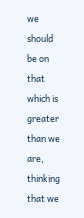we should be on that which is greater than we are, thinking that we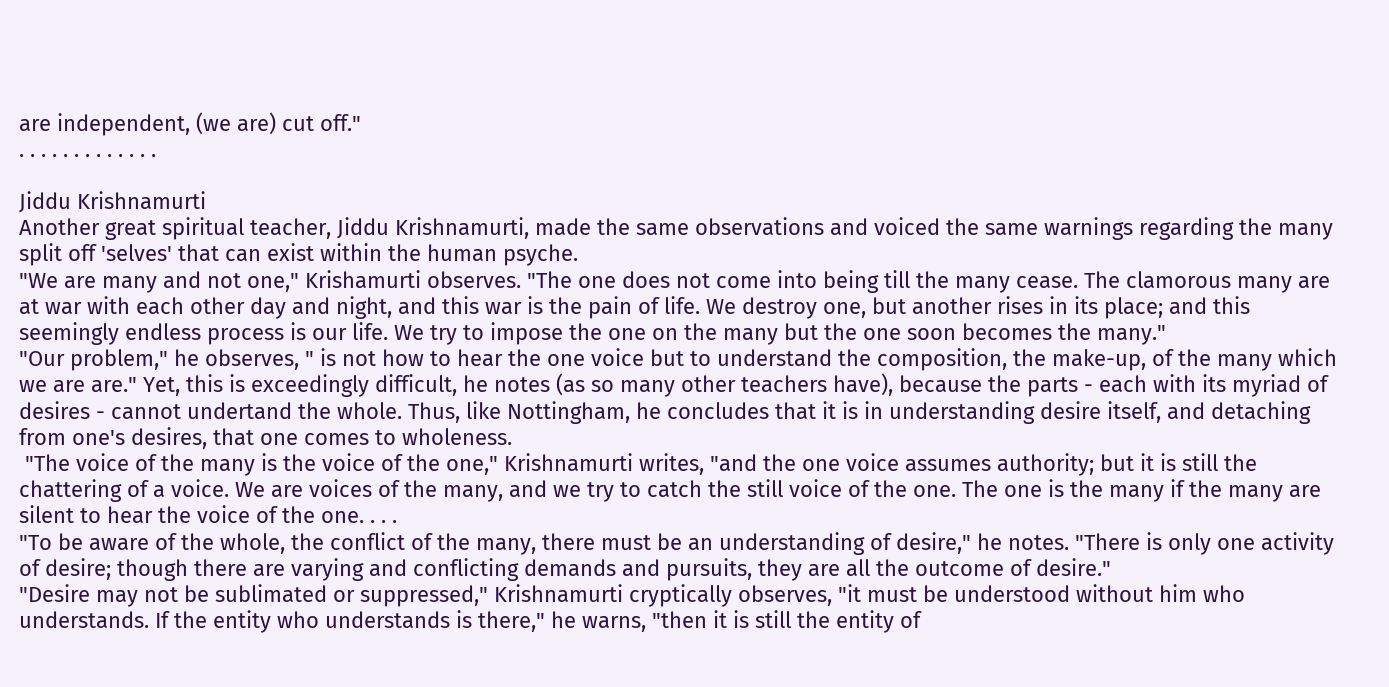are independent, (we are) cut off."
. . . . . . . . . . . . .

Jiddu Krishnamurti
Another great spiritual teacher, Jiddu Krishnamurti, made the same observations and voiced the same warnings regarding the many split off 'selves' that can exist within the human psyche.
"We are many and not one," Krishamurti observes. "The one does not come into being till the many cease. The clamorous many are at war with each other day and night, and this war is the pain of life. We destroy one, but another rises in its place; and this seemingly endless process is our life. We try to impose the one on the many but the one soon becomes the many."
"Our problem," he observes, " is not how to hear the one voice but to understand the composition, the make-up, of the many which we are are." Yet, this is exceedingly difficult, he notes (as so many other teachers have), because the parts - each with its myriad of desires - cannot undertand the whole. Thus, like Nottingham, he concludes that it is in understanding desire itself, and detaching from one's desires, that one comes to wholeness.
 "The voice of the many is the voice of the one," Krishnamurti writes, "and the one voice assumes authority; but it is still the chattering of a voice. We are voices of the many, and we try to catch the still voice of the one. The one is the many if the many are silent to hear the voice of the one. . . .
"To be aware of the whole, the conflict of the many, there must be an understanding of desire," he notes. "There is only one activity of desire; though there are varying and conflicting demands and pursuits, they are all the outcome of desire."
"Desire may not be sublimated or suppressed," Krishnamurti cryptically observes, "it must be understood without him who understands. If the entity who understands is there," he warns, "then it is still the entity of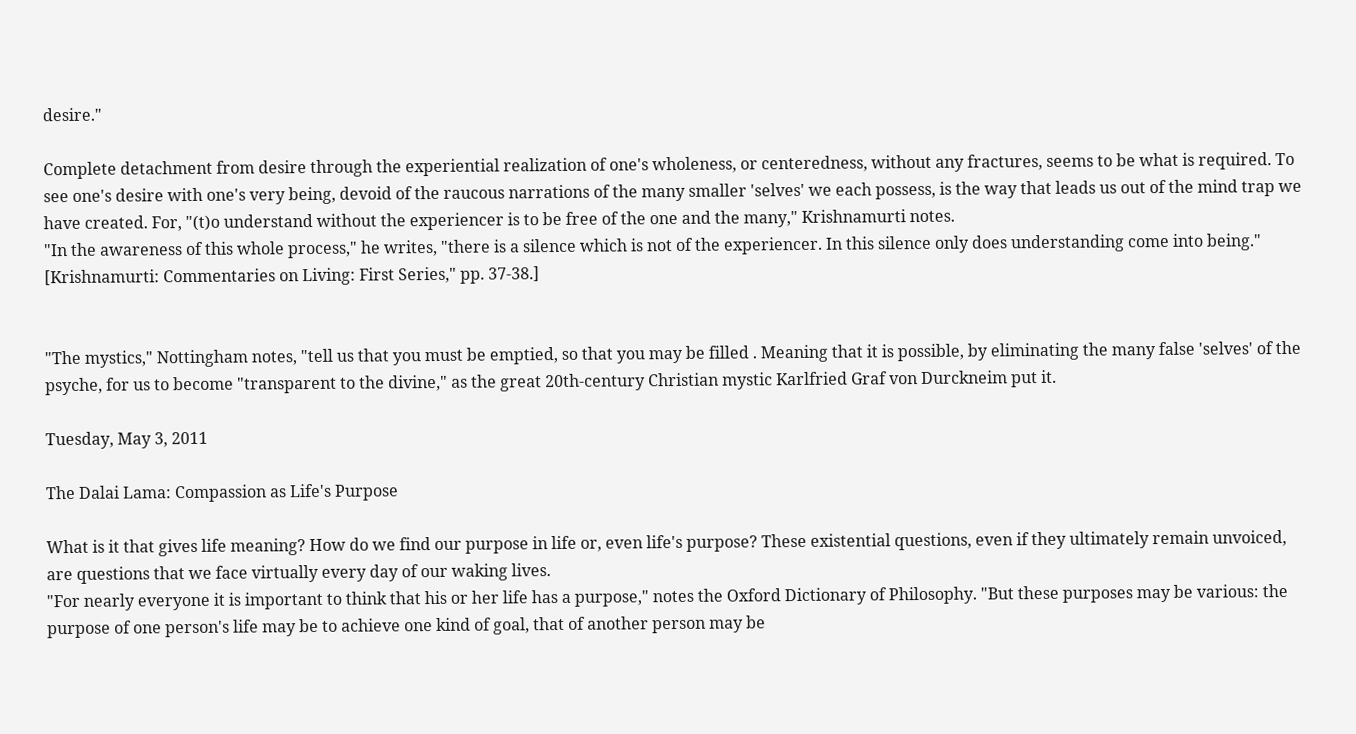desire."

Complete detachment from desire through the experiential realization of one's wholeness, or centeredness, without any fractures, seems to be what is required. To see one's desire with one's very being, devoid of the raucous narrations of the many smaller 'selves' we each possess, is the way that leads us out of the mind trap we have created. For, "(t)o understand without the experiencer is to be free of the one and the many," Krishnamurti notes.
"In the awareness of this whole process," he writes, "there is a silence which is not of the experiencer. In this silence only does understanding come into being."
[Krishnamurti: Commentaries on Living: First Series," pp. 37-38.]


"The mystics," Nottingham notes, "tell us that you must be emptied, so that you may be filled . Meaning that it is possible, by eliminating the many false 'selves' of the psyche, for us to become "transparent to the divine," as the great 20th-century Christian mystic Karlfried Graf von Durckneim put it.

Tuesday, May 3, 2011

The Dalai Lama: Compassion as Life's Purpose

What is it that gives life meaning? How do we find our purpose in life or, even life's purpose? These existential questions, even if they ultimately remain unvoiced, are questions that we face virtually every day of our waking lives.
"For nearly everyone it is important to think that his or her life has a purpose," notes the Oxford Dictionary of Philosophy. "But these purposes may be various: the purpose of one person's life may be to achieve one kind of goal, that of another person may be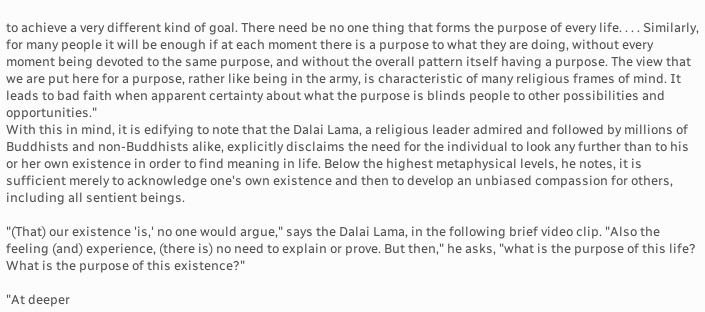to achieve a very different kind of goal. There need be no one thing that forms the purpose of every life. . . . Similarly, for many people it will be enough if at each moment there is a purpose to what they are doing, without every moment being devoted to the same purpose, and without the overall pattern itself having a purpose. The view that we are put here for a purpose, rather like being in the army, is characteristic of many religious frames of mind. It leads to bad faith when apparent certainty about what the purpose is blinds people to other possibilities and opportunities."
With this in mind, it is edifying to note that the Dalai Lama, a religious leader admired and followed by millions of Buddhists and non-Buddhists alike, explicitly disclaims the need for the individual to look any further than to his or her own existence in order to find meaning in life. Below the highest metaphysical levels, he notes, it is sufficient merely to acknowledge one's own existence and then to develop an unbiased compassion for others, including all sentient beings.

"(That) our existence 'is,' no one would argue," says the Dalai Lama, in the following brief video clip. "Also the feeling (and) experience, (there is) no need to explain or prove. But then," he asks, "what is the purpose of this life? What is the purpose of this existence?"

"At deeper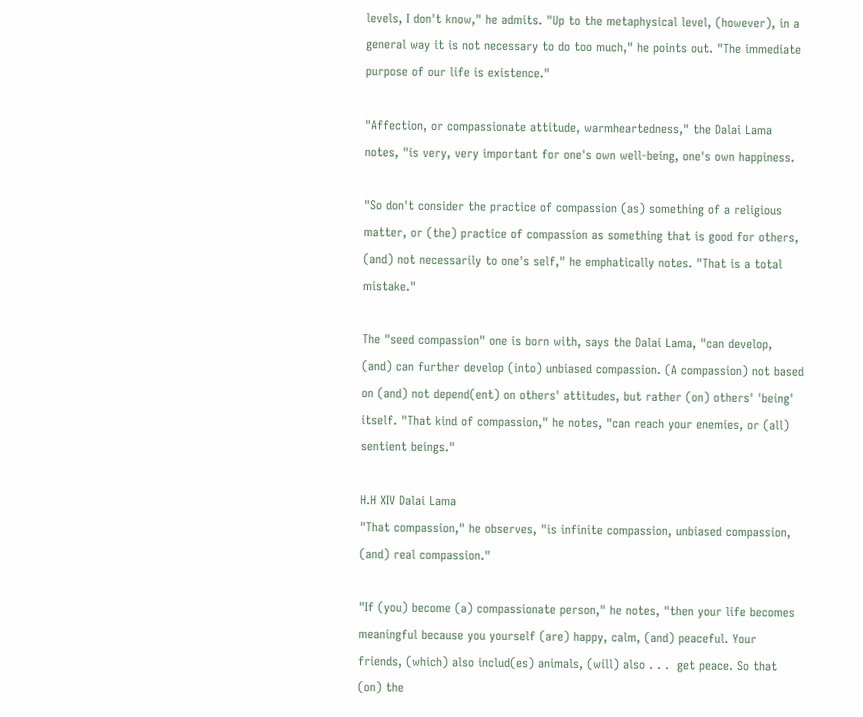levels, I don't know," he admits. "Up to the metaphysical level, (however), in a general way it is not necessary to do too much," he points out. "The immediate purpose of our life is existence."

"Affection, or compassionate attitude, warmheartedness," the Dalai Lama notes, "is very, very important for one's own well-being, one's own happiness.

"So don't consider the practice of compassion (as) something of a religious matter, or (the) practice of compassion as something that is good for others, (and) not necessarily to one's self," he emphatically notes. "That is a total mistake."

The "seed compassion" one is born with, says the Dalai Lama, "can develop, (and) can further develop (into) unbiased compassion. (A compassion) not based on (and) not depend(ent) on others' attitudes, but rather (on) others' 'being' itself. "That kind of compassion," he notes, "can reach your enemies, or (all) sentient beings."

H.H XIV Dalai Lama
"That compassion," he observes, "is infinite compassion, unbiased compassion, (and) real compassion."

"If (you) become (a) compassionate person," he notes, "then your life becomes meaningful because you yourself (are) happy, calm, (and) peaceful. Your friends, (which) also includ(es) animals, (will) also . . .  get peace. So that (on) the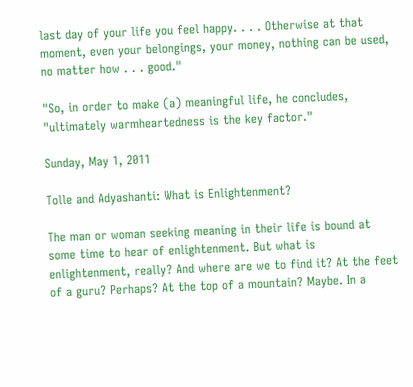last day of your life you feel happy. . . . Otherwise at that moment, even your belongings, your money, nothing can be used, no matter how . . . good."

"So, in order to make (a) meaningful life, he concludes, "ultimately warmheartedness is the key factor."

Sunday, May 1, 2011

Tolle and Adyashanti: What is Enlightenment?

The man or woman seeking meaning in their life is bound at some time to hear of enlightenment. But what is enlightenment, really? And where are we to find it? At the feet of a guru? Perhaps? At the top of a mountain? Maybe. In a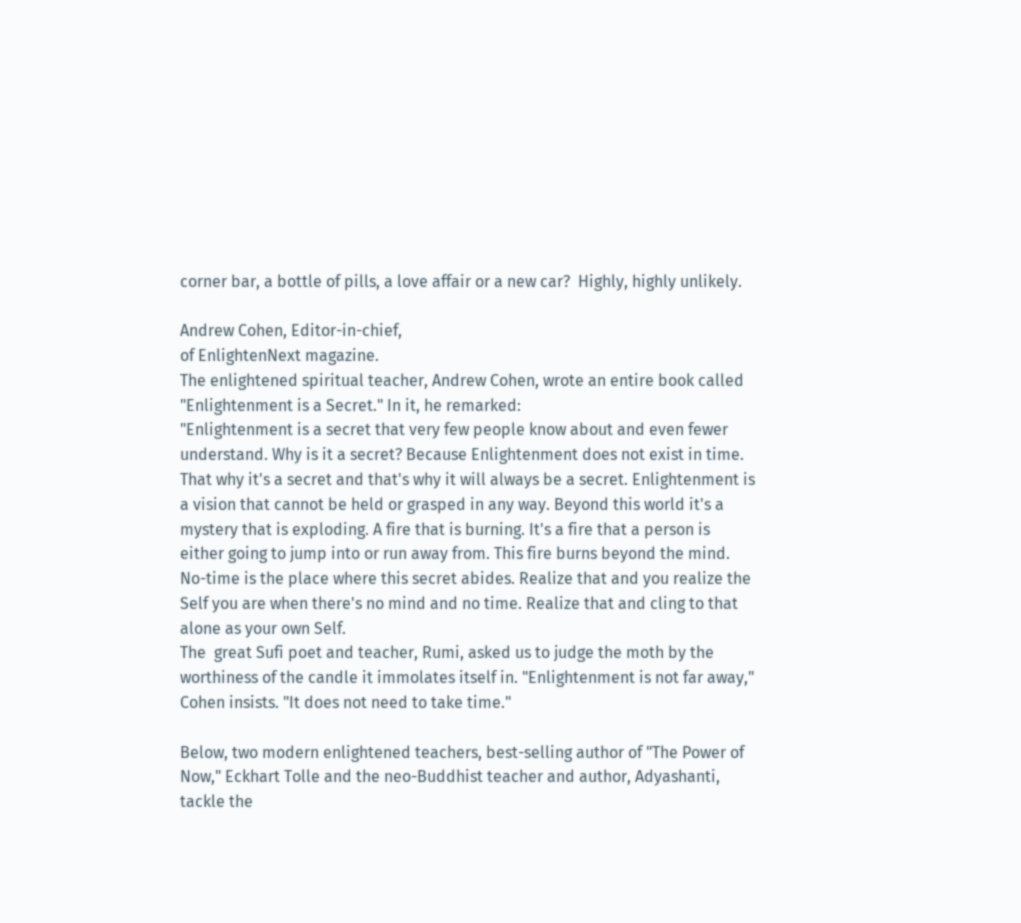corner bar, a bottle of pills, a love affair or a new car?  Highly, highly unlikely.

Andrew Cohen, Editor-in-chief,
of EnlightenNext magazine.
The enlightened spiritual teacher, Andrew Cohen, wrote an entire book called "Enlightenment is a Secret." In it, he remarked:
"Enlightenment is a secret that very few people know about and even fewer understand. Why is it a secret? Because Enlightenment does not exist in time. That why it's a secret and that's why it will always be a secret. Enlightenment is a vision that cannot be held or grasped in any way. Beyond this world it's a mystery that is exploding. A fire that is burning. It's a fire that a person is either going to jump into or run away from. This fire burns beyond the mind. No-time is the place where this secret abides. Realize that and you realize the Self you are when there's no mind and no time. Realize that and cling to that alone as your own Self.
The  great Sufi poet and teacher, Rumi, asked us to judge the moth by the worthiness of the candle it immolates itself in. "Enlightenment is not far away," Cohen insists. "It does not need to take time."

Below, two modern enlightened teachers, best-selling author of "The Power of Now," Eckhart Tolle and the neo-Buddhist teacher and author, Adyashanti, tackle the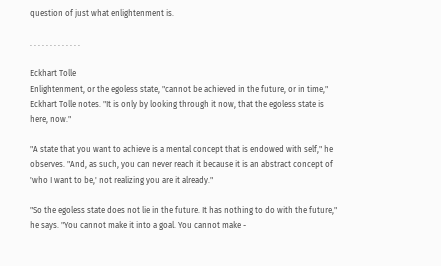question of just what enlightenment is.

. . . . . . . . . . . . .

Eckhart Tolle
Enlightenment, or the egoless state, "cannot be achieved in the future, or in time," Eckhart Tolle notes. "It is only by looking through it now, that the egoless state is here, now."

"A state that you want to achieve is a mental concept that is endowed with self," he observes. "And, as such, you can never reach it because it is an abstract concept of 'who I want to be,' not realizing you are it already."

"So the egoless state does not lie in the future. It has nothing to do with the future," he says. "You cannot make it into a goal. You cannot make -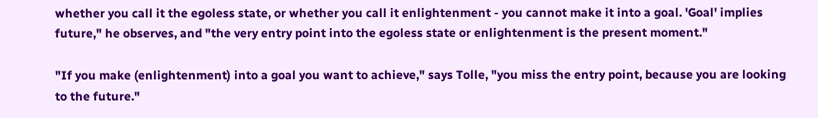whether you call it the egoless state, or whether you call it enlightenment - you cannot make it into a goal. 'Goal' implies future," he observes, and "the very entry point into the egoless state or enlightenment is the present moment."

"If you make (enlightenment) into a goal you want to achieve," says Tolle, "you miss the entry point, because you are looking to the future."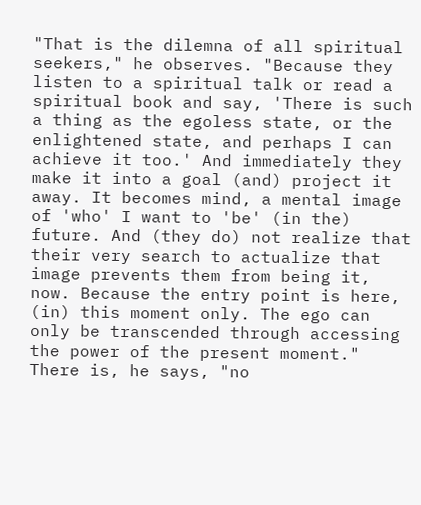"That is the dilemna of all spiritual seekers," he observes. "Because they listen to a spiritual talk or read a spiritual book and say, 'There is such a thing as the egoless state, or the enlightened state, and perhaps I can achieve it too.' And immediately they make it into a goal (and) project it away. It becomes mind, a mental image of 'who' I want to 'be' (in the) future. And (they do) not realize that their very search to actualize that image prevents them from being it, now. Because the entry point is here, (in) this moment only. The ego can only be transcended through accessing the power of the present moment." There is, he says, "no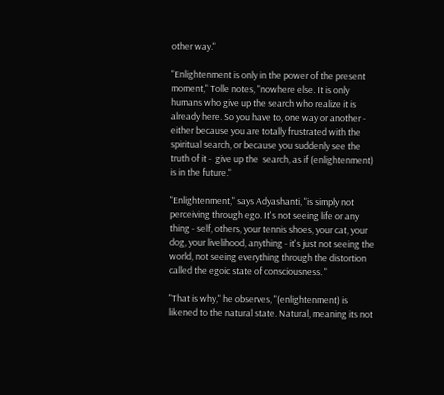other way."

"Enlightenment is only in the power of the present moment," Tolle notes, "nowhere else. It is only humans who give up the search who realize it is already here. So you have to, one way or another - either because you are totally frustrated with the spiritual search, or because you suddenly see the truth of it -  give up the  search, as if (enlightenment) is in the future."

"Enlightenment," says Adyashanti, "is simply not perceiving through ego. It's not seeing life or any thing - self, others, your tennis shoes, your cat, your dog, your livelihood, anything - it's just not seeing the world, not seeing everything through the distortion called the egoic state of consciousness. "

"That is why," he observes, "(enlightenment) is likened to the natural state. Natural, meaning its not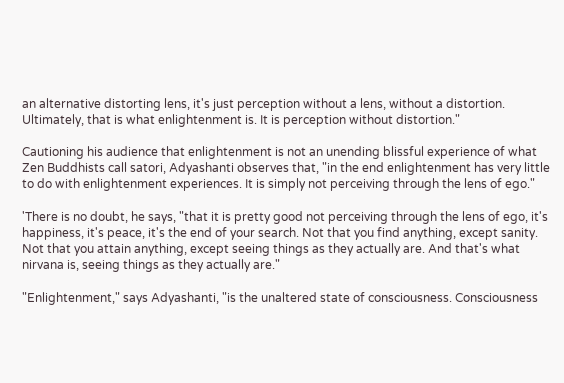an alternative distorting lens, it's just perception without a lens, without a distortion. Ultimately, that is what enlightenment is. It is perception without distortion."

Cautioning his audience that enlightenment is not an unending blissful experience of what Zen Buddhists call satori, Adyashanti observes that, "in the end enlightenment has very little to do with enlightenment experiences. It is simply not perceiving through the lens of ego."

'There is no doubt, he says, "that it is pretty good not perceiving through the lens of ego, it's happiness, it's peace, it's the end of your search. Not that you find anything, except sanity. Not that you attain anything, except seeing things as they actually are. And that's what nirvana is, seeing things as they actually are."

"Enlightenment," says Adyashanti, "is the unaltered state of consciousness. Consciousness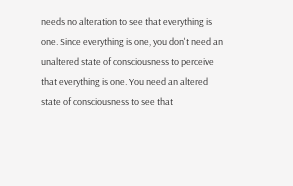needs no alteration to see that everything is one. Since everything is one, you don't need an unaltered state of consciousness to perceive that everything is one. You need an altered state of consciousness to see that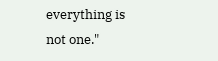everything is not one."